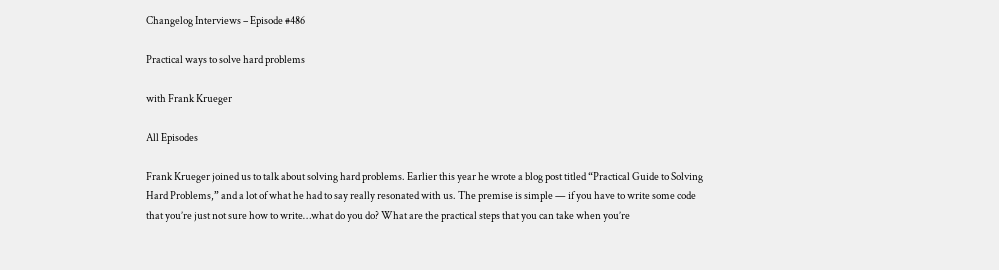Changelog Interviews – Episode #486

Practical ways to solve hard problems

with Frank Krueger

All Episodes

Frank Krueger joined us to talk about solving hard problems. Earlier this year he wrote a blog post titled “Practical Guide to Solving Hard Problems,” and a lot of what he had to say really resonated with us. The premise is simple — if you have to write some code that you’re just not sure how to write…what do you do? What are the practical steps that you can take when you’re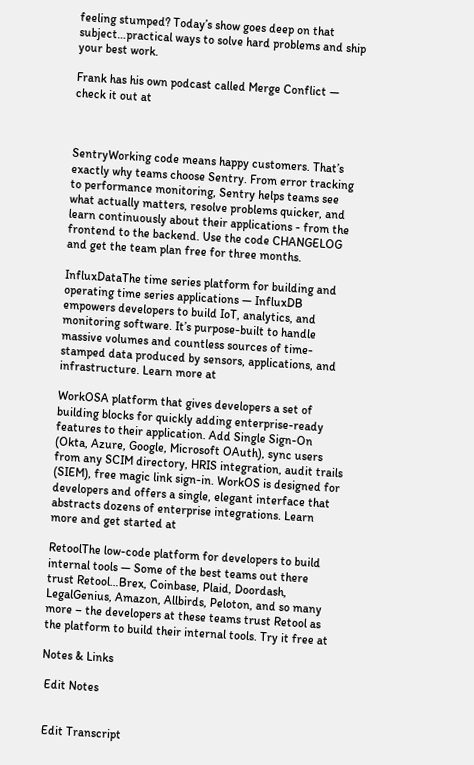feeling stumped? Today’s show goes deep on that subject…practical ways to solve hard problems and ship your best work.

Frank has his own podcast called Merge Conflict — check it out at



SentryWorking code means happy customers. That’s exactly why teams choose Sentry. From error tracking to performance monitoring, Sentry helps teams see what actually matters, resolve problems quicker, and learn continuously about their applications - from the frontend to the backend. Use the code CHANGELOG and get the team plan free for three months.

InfluxDataThe time series platform for building and operating time series applications — InfluxDB empowers developers to build IoT, analytics, and monitoring software. It’s purpose-built to handle massive volumes and countless sources of time-stamped data produced by sensors, applications, and infrastructure. Learn more at

WorkOSA platform that gives developers a set of building blocks for quickly adding enterprise-ready features to their application. Add Single Sign-On (Okta, Azure, Google, Microsoft OAuth), sync users from any SCIM directory, HRIS integration, audit trails (SIEM), free magic link sign-in. WorkOS is designed for developers and offers a single, elegant interface that abstracts dozens of enterprise integrations. Learn more and get started at

RetoolThe low-code platform for developers to build internal tools — Some of the best teams out there trust Retool…Brex, Coinbase, Plaid, Doordash, LegalGenius, Amazon, Allbirds, Peloton, and so many more – the developers at these teams trust Retool as the platform to build their internal tools. Try it free at

Notes & Links

 Edit Notes


 Edit Transcript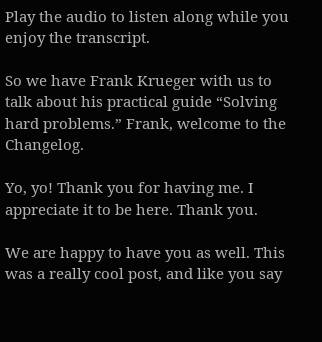Play the audio to listen along while you enjoy the transcript.

So we have Frank Krueger with us to talk about his practical guide “Solving hard problems.” Frank, welcome to the Changelog.

Yo, yo! Thank you for having me. I appreciate it to be here. Thank you.

We are happy to have you as well. This was a really cool post, and like you say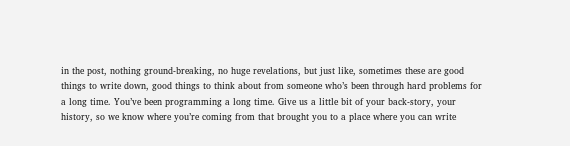in the post, nothing ground-breaking, no huge revelations, but just like, sometimes these are good things to write down, good things to think about from someone who’s been through hard problems for a long time. You’ve been programming a long time. Give us a little bit of your back-story, your history, so we know where you’re coming from that brought you to a place where you can write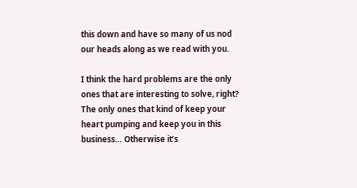this down and have so many of us nod our heads along as we read with you.

I think the hard problems are the only ones that are interesting to solve, right? The only ones that kind of keep your heart pumping and keep you in this business… Otherwise it’s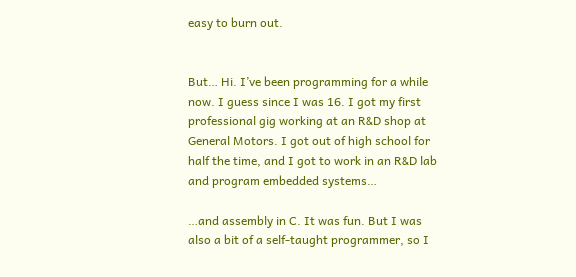easy to burn out.


But… Hi. I’ve been programming for a while now. I guess since I was 16. I got my first professional gig working at an R&D shop at General Motors. I got out of high school for half the time, and I got to work in an R&D lab and program embedded systems…

…and assembly in C. It was fun. But I was also a bit of a self-taught programmer, so I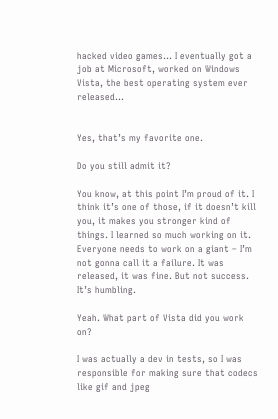hacked video games… I eventually got a job at Microsoft, worked on Windows Vista, the best operating system ever released…


Yes, that’s my favorite one.

Do you still admit it?

You know, at this point I’m proud of it. I think it’s one of those, if it doesn’t kill you, it makes you stronger kind of things. I learned so much working on it. Everyone needs to work on a giant – I’m not gonna call it a failure. It was released, it was fine. But not success. It’s humbling.

Yeah. What part of Vista did you work on?

I was actually a dev in tests, so I was responsible for making sure that codecs like gif and jpeg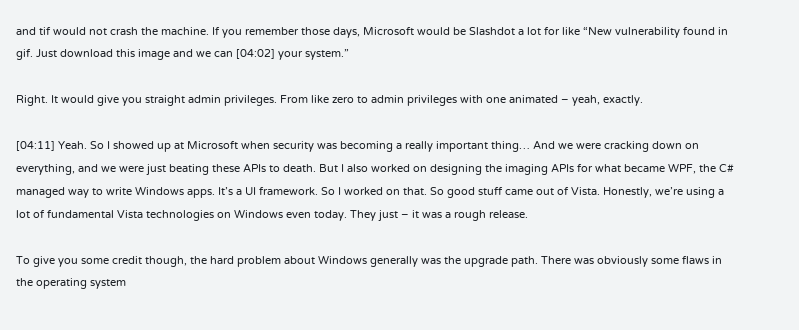and tif would not crash the machine. If you remember those days, Microsoft would be Slashdot a lot for like “New vulnerability found in gif. Just download this image and we can [04:02] your system.”

Right. It would give you straight admin privileges. From like zero to admin privileges with one animated – yeah, exactly.

[04:11] Yeah. So I showed up at Microsoft when security was becoming a really important thing… And we were cracking down on everything, and we were just beating these APIs to death. But I also worked on designing the imaging APIs for what became WPF, the C# managed way to write Windows apps. It’s a UI framework. So I worked on that. So good stuff came out of Vista. Honestly, we’re using a lot of fundamental Vista technologies on Windows even today. They just – it was a rough release.

To give you some credit though, the hard problem about Windows generally was the upgrade path. There was obviously some flaws in the operating system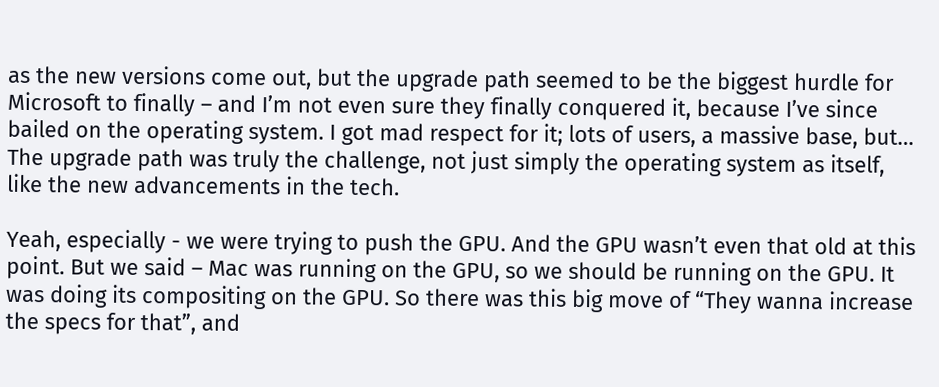as the new versions come out, but the upgrade path seemed to be the biggest hurdle for Microsoft to finally – and I’m not even sure they finally conquered it, because I’ve since bailed on the operating system. I got mad respect for it; lots of users, a massive base, but… The upgrade path was truly the challenge, not just simply the operating system as itself, like the new advancements in the tech.

Yeah, especially - we were trying to push the GPU. And the GPU wasn’t even that old at this point. But we said – Mac was running on the GPU, so we should be running on the GPU. It was doing its compositing on the GPU. So there was this big move of “They wanna increase the specs for that”, and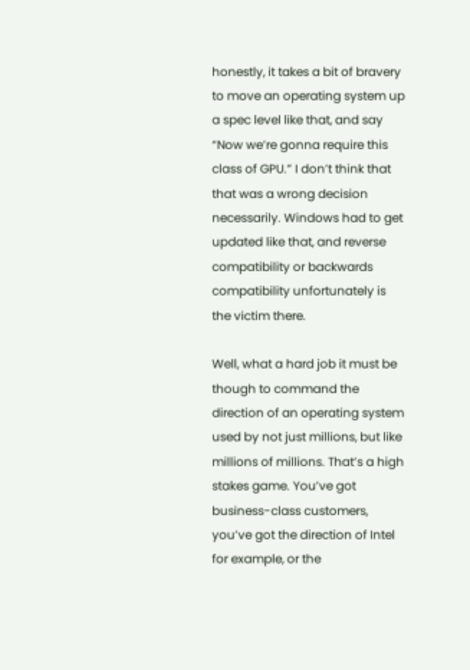honestly, it takes a bit of bravery to move an operating system up a spec level like that, and say “Now we’re gonna require this class of GPU.” I don’t think that that was a wrong decision necessarily. Windows had to get updated like that, and reverse compatibility or backwards compatibility unfortunately is the victim there.

Well, what a hard job it must be though to command the direction of an operating system used by not just millions, but like millions of millions. That’s a high stakes game. You’ve got business-class customers, you’ve got the direction of Intel for example, or the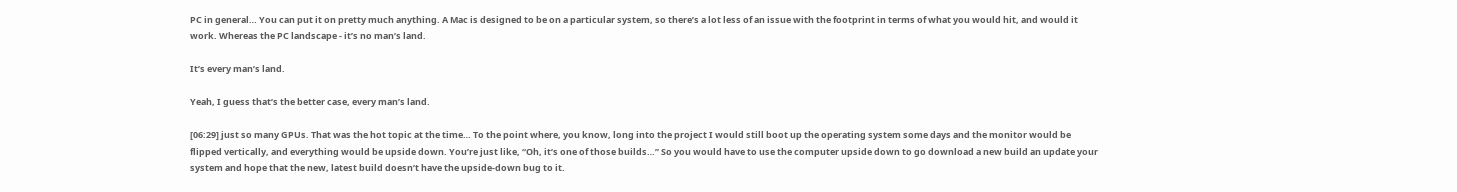PC in general… You can put it on pretty much anything. A Mac is designed to be on a particular system, so there’s a lot less of an issue with the footprint in terms of what you would hit, and would it work. Whereas the PC landscape - it’s no man’s land.

It’s every man’s land.

Yeah, I guess that’s the better case, every man’s land.

[06:29] just so many GPUs. That was the hot topic at the time… To the point where, you know, long into the project I would still boot up the operating system some days and the monitor would be flipped vertically, and everything would be upside down. You’re just like, “Oh, it’s one of those builds…” So you would have to use the computer upside down to go download a new build an update your system and hope that the new, latest build doesn’t have the upside-down bug to it.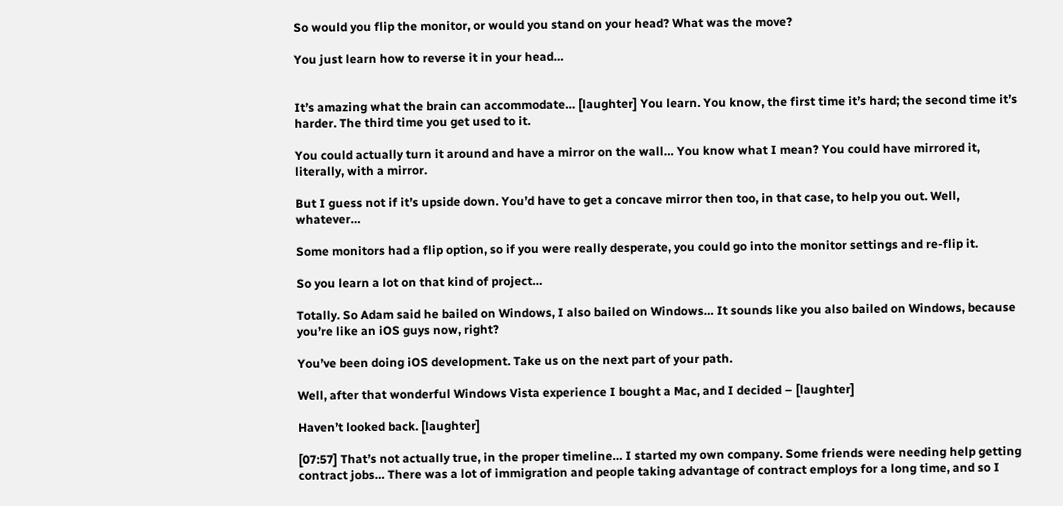So would you flip the monitor, or would you stand on your head? What was the move?

You just learn how to reverse it in your head…


It’s amazing what the brain can accommodate… [laughter] You learn. You know, the first time it’s hard; the second time it’s harder. The third time you get used to it.

You could actually turn it around and have a mirror on the wall… You know what I mean? You could have mirrored it, literally, with a mirror.

But I guess not if it’s upside down. You’d have to get a concave mirror then too, in that case, to help you out. Well, whatever…

Some monitors had a flip option, so if you were really desperate, you could go into the monitor settings and re-flip it.

So you learn a lot on that kind of project…

Totally. So Adam said he bailed on Windows, I also bailed on Windows… It sounds like you also bailed on Windows, because you’re like an iOS guys now, right?

You’ve been doing iOS development. Take us on the next part of your path.

Well, after that wonderful Windows Vista experience I bought a Mac, and I decided – [laughter]

Haven’t looked back. [laughter]

[07:57] That’s not actually true, in the proper timeline… I started my own company. Some friends were needing help getting contract jobs… There was a lot of immigration and people taking advantage of contract employs for a long time, and so I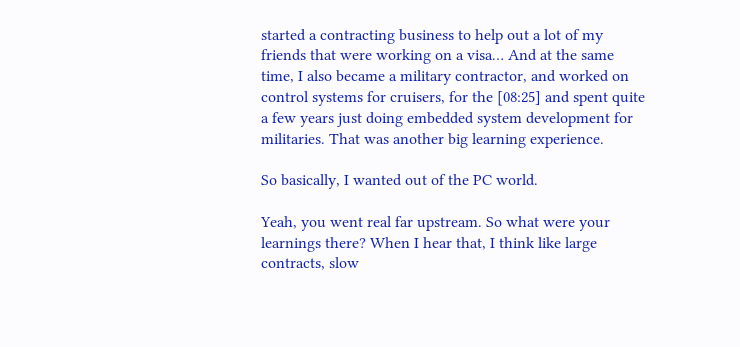started a contracting business to help out a lot of my friends that were working on a visa… And at the same time, I also became a military contractor, and worked on control systems for cruisers, for the [08:25] and spent quite a few years just doing embedded system development for militaries. That was another big learning experience.

So basically, I wanted out of the PC world.

Yeah, you went real far upstream. So what were your learnings there? When I hear that, I think like large contracts, slow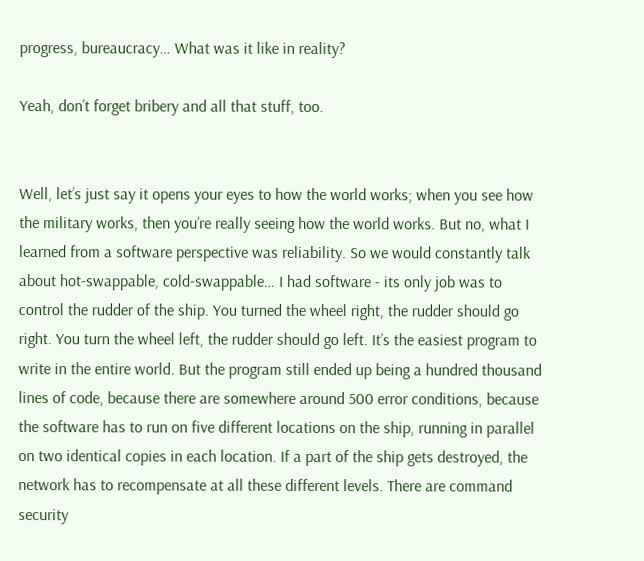progress, bureaucracy… What was it like in reality?

Yeah, don’t forget bribery and all that stuff, too.


Well, let’s just say it opens your eyes to how the world works; when you see how the military works, then you’re really seeing how the world works. But no, what I learned from a software perspective was reliability. So we would constantly talk about hot-swappable, cold-swappable… I had software - its only job was to control the rudder of the ship. You turned the wheel right, the rudder should go right. You turn the wheel left, the rudder should go left. It’s the easiest program to write in the entire world. But the program still ended up being a hundred thousand lines of code, because there are somewhere around 500 error conditions, because the software has to run on five different locations on the ship, running in parallel on two identical copies in each location. If a part of the ship gets destroyed, the network has to recompensate at all these different levels. There are command security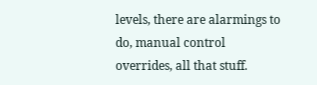levels, there are alarmings to do, manual control overrides, all that stuff.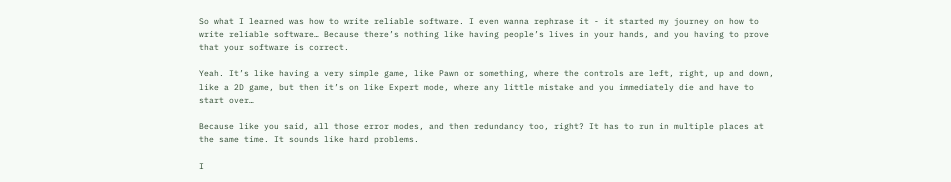So what I learned was how to write reliable software. I even wanna rephrase it - it started my journey on how to write reliable software… Because there’s nothing like having people’s lives in your hands, and you having to prove that your software is correct.

Yeah. It’s like having a very simple game, like Pawn or something, where the controls are left, right, up and down, like a 2D game, but then it’s on like Expert mode, where any little mistake and you immediately die and have to start over…

Because like you said, all those error modes, and then redundancy too, right? It has to run in multiple places at the same time. It sounds like hard problems.

I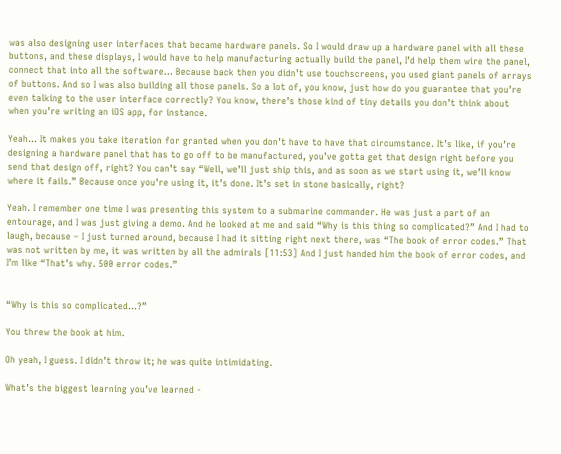was also designing user interfaces that became hardware panels. So I would draw up a hardware panel with all these buttons, and these displays, I would have to help manufacturing actually build the panel, I’d help them wire the panel, connect that into all the software… Because back then you didn’t use touchscreens, you used giant panels of arrays of buttons. And so I was also building all those panels. So a lot of, you know, just how do you guarantee that you’re even talking to the user interface correctly? You know, there’s those kind of tiny details you don’t think about when you’re writing an iOS app, for instance.

Yeah… It makes you take iteration for granted when you don’t have to have that circumstance. It’s like, if you’re designing a hardware panel that has to go off to be manufactured, you’ve gotta get that design right before you send that design off, right? You can’t say “Well, we’ll just ship this, and as soon as we start using it, we’ll know where it fails.” Because once you’re using it, it’s done. It’s set in stone basically, right?

Yeah. I remember one time I was presenting this system to a submarine commander. He was just a part of an entourage, and I was just giving a demo. And he looked at me and said “Why is this thing so complicated?” And I had to laugh, because – I just turned around, because I had it sitting right next there, was “The book of error codes.” That was not written by me, it was written by all the admirals [11:53] And I just handed him the book of error codes, and I’m like “That’s why. 500 error codes.”


“Why is this so complicated…?”

You threw the book at him.

Oh yeah, I guess. I didn’t throw it; he was quite intimidating.

What’s the biggest learning you’ve learned -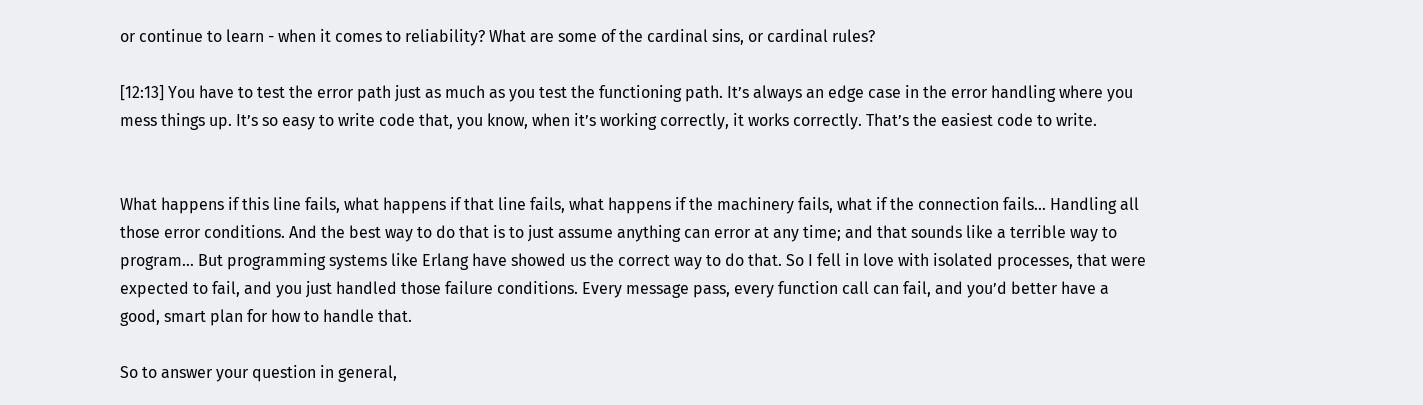or continue to learn - when it comes to reliability? What are some of the cardinal sins, or cardinal rules?

[12:13] You have to test the error path just as much as you test the functioning path. It’s always an edge case in the error handling where you mess things up. It’s so easy to write code that, you know, when it’s working correctly, it works correctly. That’s the easiest code to write.


What happens if this line fails, what happens if that line fails, what happens if the machinery fails, what if the connection fails… Handling all those error conditions. And the best way to do that is to just assume anything can error at any time; and that sounds like a terrible way to program… But programming systems like Erlang have showed us the correct way to do that. So I fell in love with isolated processes, that were expected to fail, and you just handled those failure conditions. Every message pass, every function call can fail, and you’d better have a good, smart plan for how to handle that.

So to answer your question in general,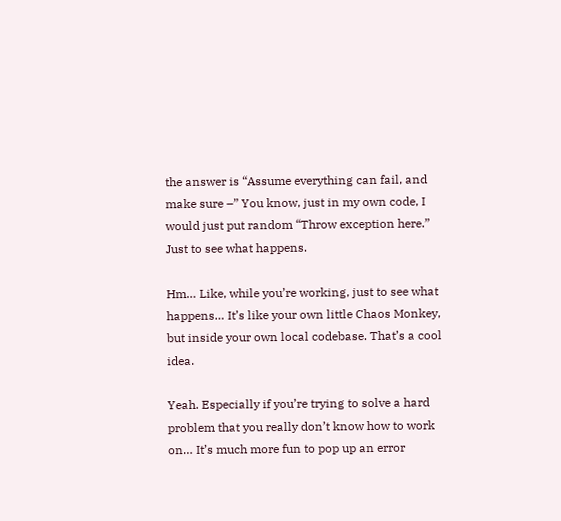the answer is “Assume everything can fail, and make sure –” You know, just in my own code, I would just put random “Throw exception here.” Just to see what happens.

Hm… Like, while you’re working, just to see what happens… It’s like your own little Chaos Monkey, but inside your own local codebase. That’s a cool idea.

Yeah. Especially if you’re trying to solve a hard problem that you really don’t know how to work on… It’s much more fun to pop up an error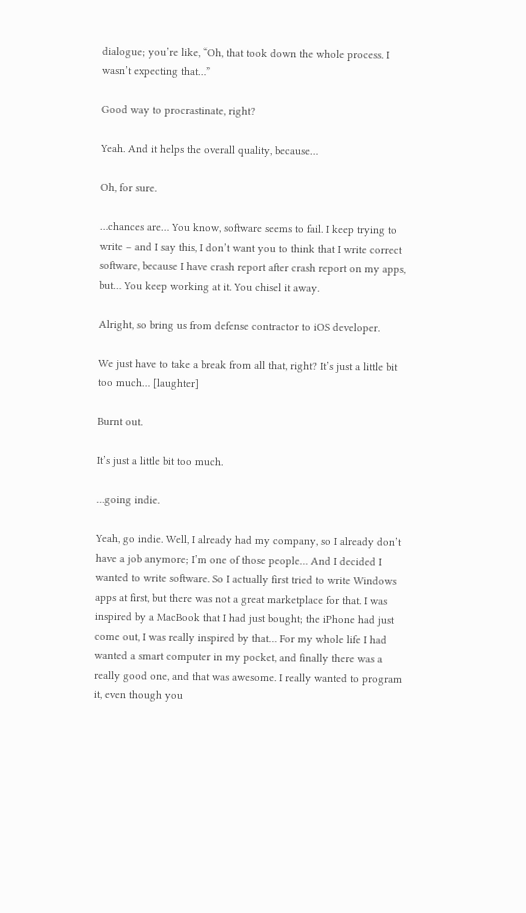dialogue; you’re like, “Oh, that took down the whole process. I wasn’t expecting that…”

Good way to procrastinate, right?

Yeah. And it helps the overall quality, because…

Oh, for sure.

…chances are… You know, software seems to fail. I keep trying to write – and I say this, I don’t want you to think that I write correct software, because I have crash report after crash report on my apps, but… You keep working at it. You chisel it away.

Alright, so bring us from defense contractor to iOS developer.

We just have to take a break from all that, right? It’s just a little bit too much… [laughter]

Burnt out.

It’s just a little bit too much.

…going indie.

Yeah, go indie. Well, I already had my company, so I already don’t have a job anymore; I’m one of those people… And I decided I wanted to write software. So I actually first tried to write Windows apps at first, but there was not a great marketplace for that. I was inspired by a MacBook that I had just bought; the iPhone had just come out, I was really inspired by that… For my whole life I had wanted a smart computer in my pocket, and finally there was a really good one, and that was awesome. I really wanted to program it, even though you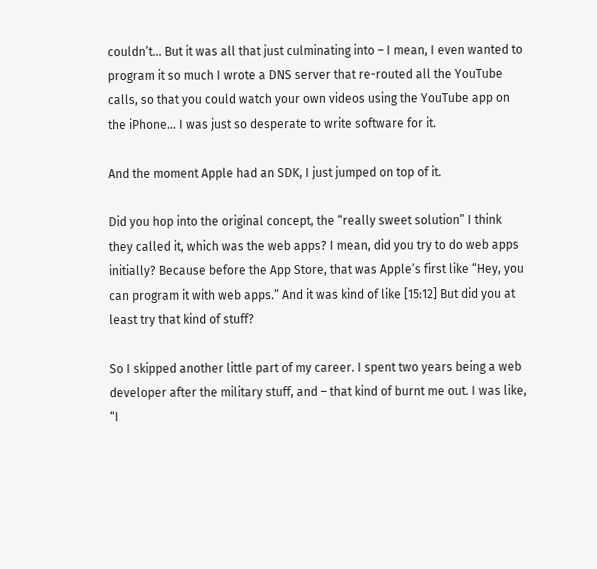couldn’t… But it was all that just culminating into – I mean, I even wanted to program it so much I wrote a DNS server that re-routed all the YouTube calls, so that you could watch your own videos using the YouTube app on the iPhone… I was just so desperate to write software for it.

And the moment Apple had an SDK, I just jumped on top of it.

Did you hop into the original concept, the “really sweet solution” I think they called it, which was the web apps? I mean, did you try to do web apps initially? Because before the App Store, that was Apple’s first like “Hey, you can program it with web apps.” And it was kind of like [15:12] But did you at least try that kind of stuff?

So I skipped another little part of my career. I spent two years being a web developer after the military stuff, and – that kind of burnt me out. I was like, “I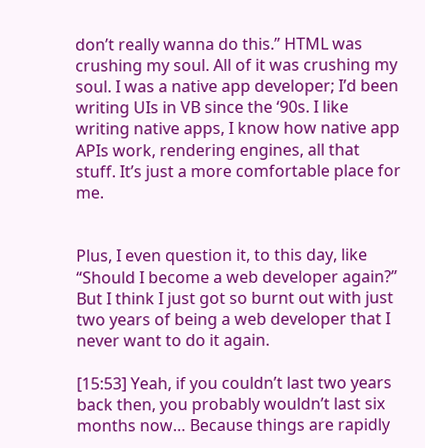don’t really wanna do this.” HTML was crushing my soul. All of it was crushing my soul. I was a native app developer; I’d been writing UIs in VB since the ‘90s. I like writing native apps, I know how native app APIs work, rendering engines, all that stuff. It’s just a more comfortable place for me.


Plus, I even question it, to this day, like “Should I become a web developer again?” But I think I just got so burnt out with just two years of being a web developer that I never want to do it again.

[15:53] Yeah, if you couldn’t last two years back then, you probably wouldn’t last six months now… Because things are rapidly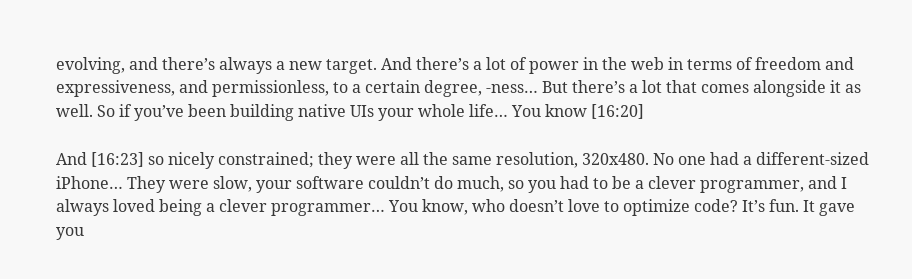evolving, and there’s always a new target. And there’s a lot of power in the web in terms of freedom and expressiveness, and permissionless, to a certain degree, -ness… But there’s a lot that comes alongside it as well. So if you’ve been building native UIs your whole life… You know [16:20]

And [16:23] so nicely constrained; they were all the same resolution, 320x480. No one had a different-sized iPhone… They were slow, your software couldn’t do much, so you had to be a clever programmer, and I always loved being a clever programmer… You know, who doesn’t love to optimize code? It’s fun. It gave you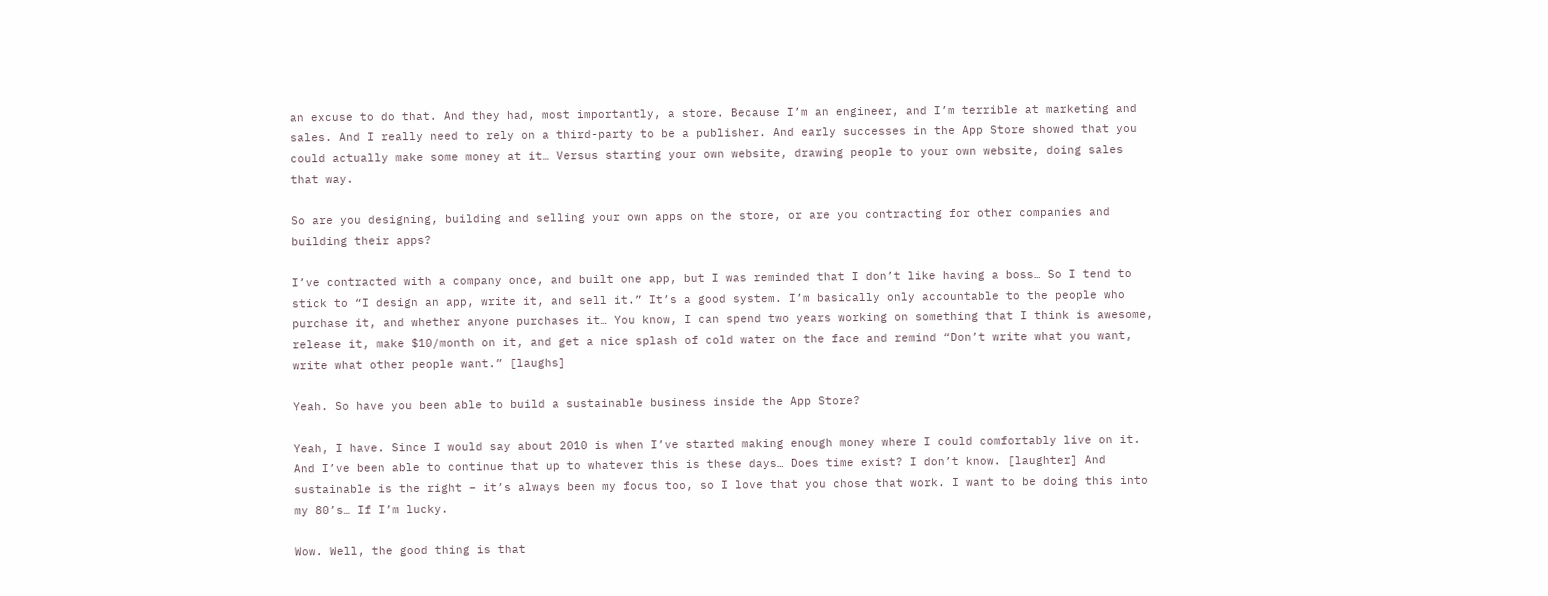an excuse to do that. And they had, most importantly, a store. Because I’m an engineer, and I’m terrible at marketing and sales. And I really need to rely on a third-party to be a publisher. And early successes in the App Store showed that you could actually make some money at it… Versus starting your own website, drawing people to your own website, doing sales that way.

So are you designing, building and selling your own apps on the store, or are you contracting for other companies and building their apps?

I’ve contracted with a company once, and built one app, but I was reminded that I don’t like having a boss… So I tend to stick to “I design an app, write it, and sell it.” It’s a good system. I’m basically only accountable to the people who purchase it, and whether anyone purchases it… You know, I can spend two years working on something that I think is awesome, release it, make $10/month on it, and get a nice splash of cold water on the face and remind “Don’t write what you want, write what other people want.” [laughs]

Yeah. So have you been able to build a sustainable business inside the App Store?

Yeah, I have. Since I would say about 2010 is when I’ve started making enough money where I could comfortably live on it. And I’ve been able to continue that up to whatever this is these days… Does time exist? I don’t know. [laughter] And sustainable is the right – it’s always been my focus too, so I love that you chose that work. I want to be doing this into my 80’s… If I’m lucky.

Wow. Well, the good thing is that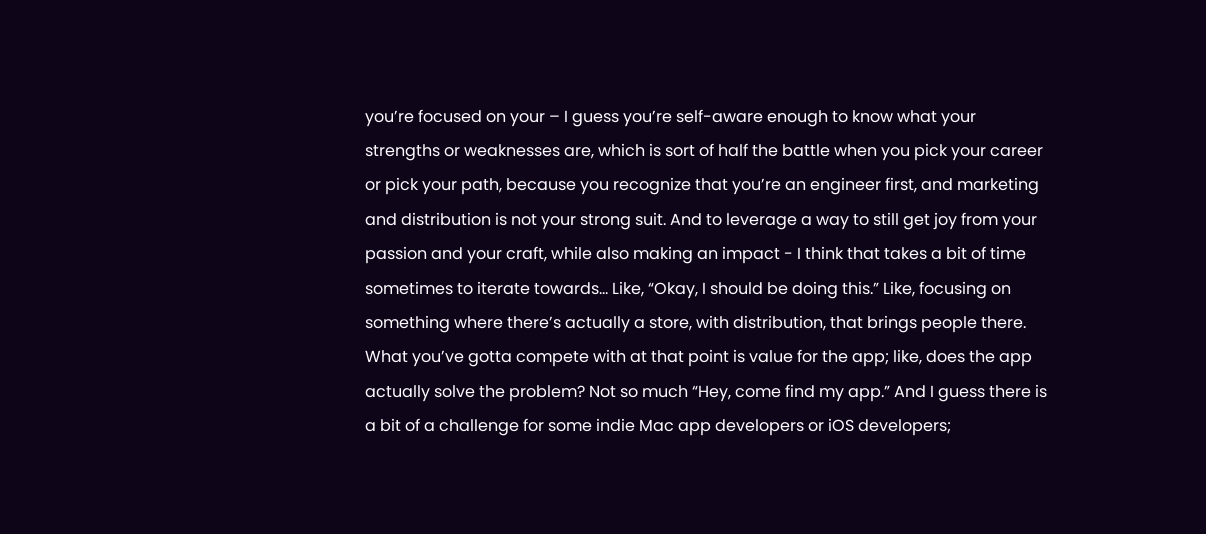you’re focused on your – I guess you’re self-aware enough to know what your strengths or weaknesses are, which is sort of half the battle when you pick your career or pick your path, because you recognize that you’re an engineer first, and marketing and distribution is not your strong suit. And to leverage a way to still get joy from your passion and your craft, while also making an impact - I think that takes a bit of time sometimes to iterate towards… Like, “Okay, I should be doing this.” Like, focusing on something where there’s actually a store, with distribution, that brings people there. What you’ve gotta compete with at that point is value for the app; like, does the app actually solve the problem? Not so much “Hey, come find my app.” And I guess there is a bit of a challenge for some indie Mac app developers or iOS developers;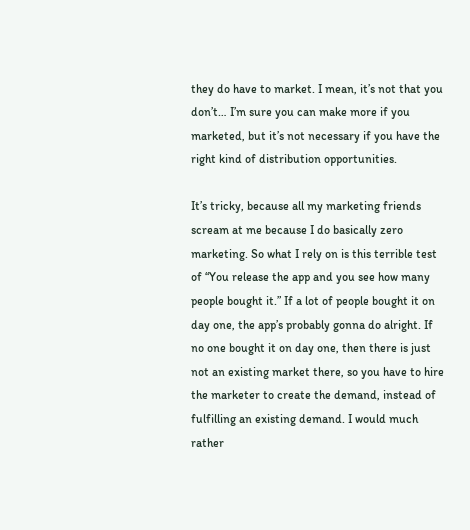they do have to market. I mean, it’s not that you don’t… I’m sure you can make more if you marketed, but it’s not necessary if you have the right kind of distribution opportunities.

It’s tricky, because all my marketing friends scream at me because I do basically zero marketing. So what I rely on is this terrible test of “You release the app and you see how many people bought it.” If a lot of people bought it on day one, the app’s probably gonna do alright. If no one bought it on day one, then there is just not an existing market there, so you have to hire the marketer to create the demand, instead of fulfilling an existing demand. I would much rather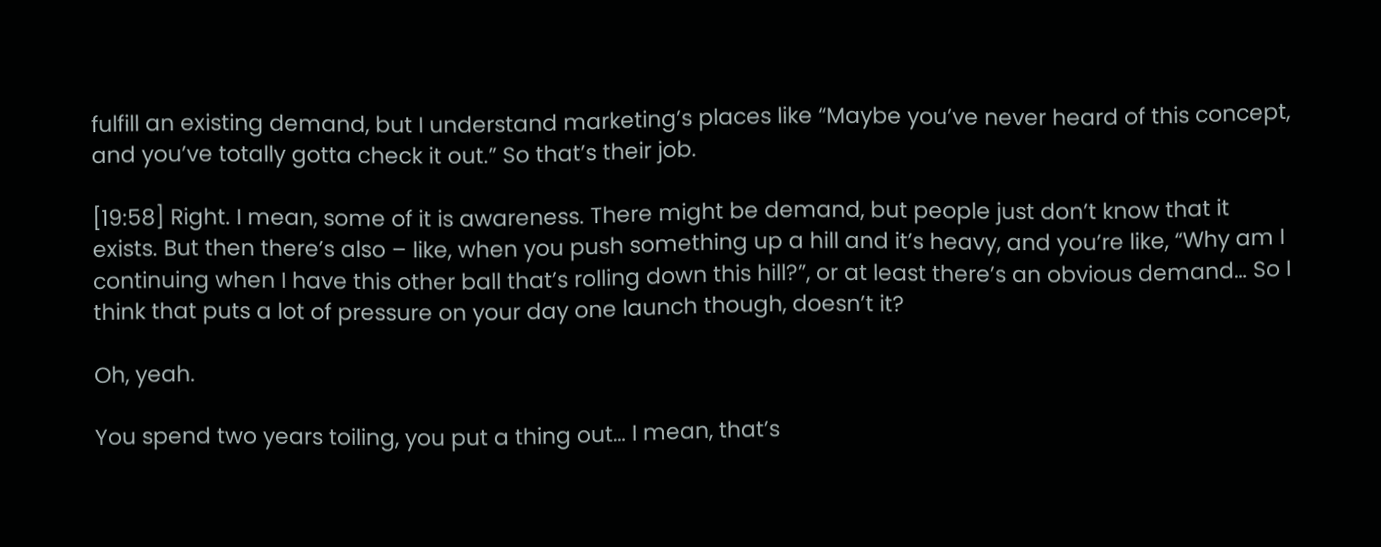fulfill an existing demand, but I understand marketing’s places like “Maybe you’ve never heard of this concept, and you’ve totally gotta check it out.” So that’s their job.

[19:58] Right. I mean, some of it is awareness. There might be demand, but people just don’t know that it exists. But then there’s also – like, when you push something up a hill and it’s heavy, and you’re like, “Why am I continuing when I have this other ball that’s rolling down this hill?”, or at least there’s an obvious demand… So I think that puts a lot of pressure on your day one launch though, doesn’t it?

Oh, yeah.

You spend two years toiling, you put a thing out… I mean, that’s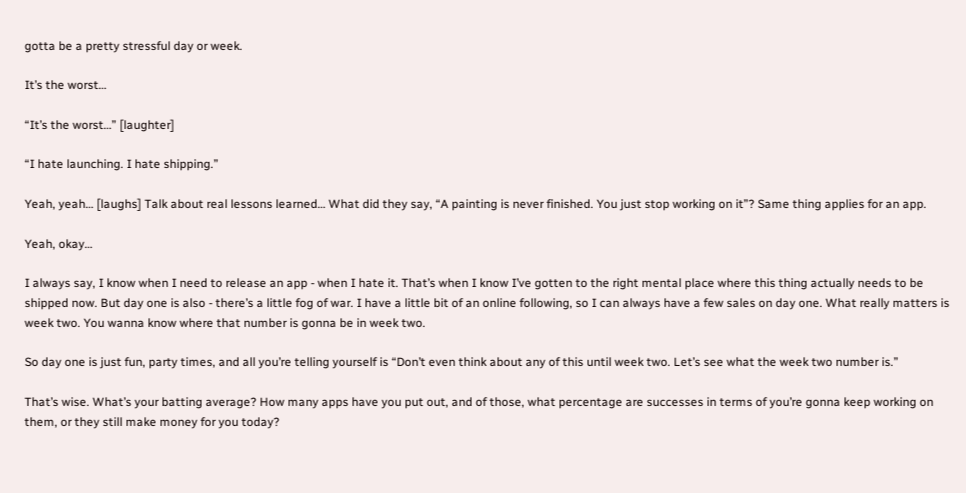gotta be a pretty stressful day or week.

It’s the worst…

“It’s the worst…” [laughter]

“I hate launching. I hate shipping.”

Yeah, yeah… [laughs] Talk about real lessons learned… What did they say, “A painting is never finished. You just stop working on it”? Same thing applies for an app.

Yeah, okay…

I always say, I know when I need to release an app - when I hate it. That’s when I know I’ve gotten to the right mental place where this thing actually needs to be shipped now. But day one is also - there’s a little fog of war. I have a little bit of an online following, so I can always have a few sales on day one. What really matters is week two. You wanna know where that number is gonna be in week two.

So day one is just fun, party times, and all you’re telling yourself is “Don’t even think about any of this until week two. Let’s see what the week two number is.”

That’s wise. What’s your batting average? How many apps have you put out, and of those, what percentage are successes in terms of you’re gonna keep working on them, or they still make money for you today?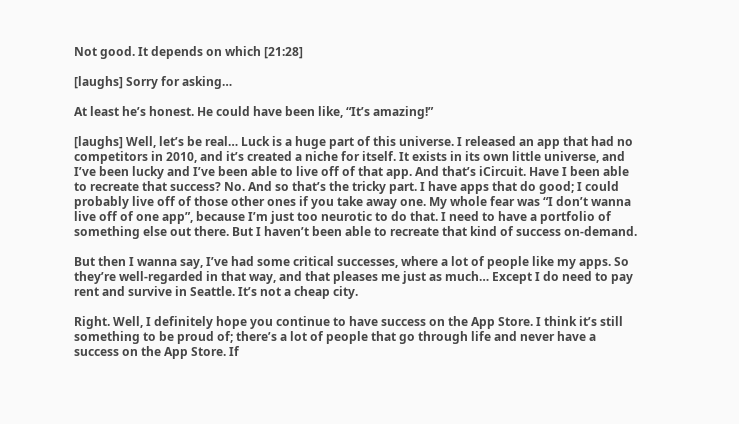Not good. It depends on which [21:28]

[laughs] Sorry for asking…

At least he’s honest. He could have been like, “It’s amazing!”

[laughs] Well, let’s be real… Luck is a huge part of this universe. I released an app that had no competitors in 2010, and it’s created a niche for itself. It exists in its own little universe, and I’ve been lucky and I’ve been able to live off of that app. And that’s iCircuit. Have I been able to recreate that success? No. And so that’s the tricky part. I have apps that do good; I could probably live off of those other ones if you take away one. My whole fear was “I don’t wanna live off of one app”, because I’m just too neurotic to do that. I need to have a portfolio of something else out there. But I haven’t been able to recreate that kind of success on-demand.

But then I wanna say, I’ve had some critical successes, where a lot of people like my apps. So they’re well-regarded in that way, and that pleases me just as much… Except I do need to pay rent and survive in Seattle. It’s not a cheap city.

Right. Well, I definitely hope you continue to have success on the App Store. I think it’s still something to be proud of; there’s a lot of people that go through life and never have a success on the App Store. If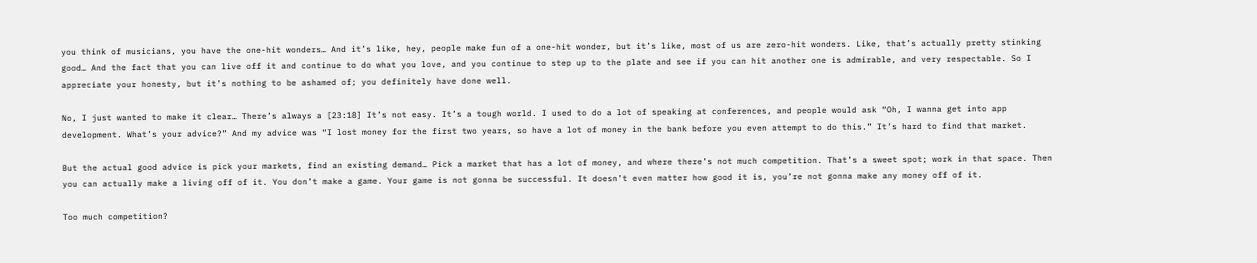you think of musicians, you have the one-hit wonders… And it’s like, hey, people make fun of a one-hit wonder, but it’s like, most of us are zero-hit wonders. Like, that’s actually pretty stinking good… And the fact that you can live off it and continue to do what you love, and you continue to step up to the plate and see if you can hit another one is admirable, and very respectable. So I appreciate your honesty, but it’s nothing to be ashamed of; you definitely have done well.

No, I just wanted to make it clear… There’s always a [23:18] It’s not easy. It’s a tough world. I used to do a lot of speaking at conferences, and people would ask “Oh, I wanna get into app development. What’s your advice?” And my advice was “I lost money for the first two years, so have a lot of money in the bank before you even attempt to do this.” It’s hard to find that market.

But the actual good advice is pick your markets, find an existing demand… Pick a market that has a lot of money, and where there’s not much competition. That’s a sweet spot; work in that space. Then you can actually make a living off of it. You don’t make a game. Your game is not gonna be successful. It doesn’t even matter how good it is, you’re not gonna make any money off of it.

Too much competition?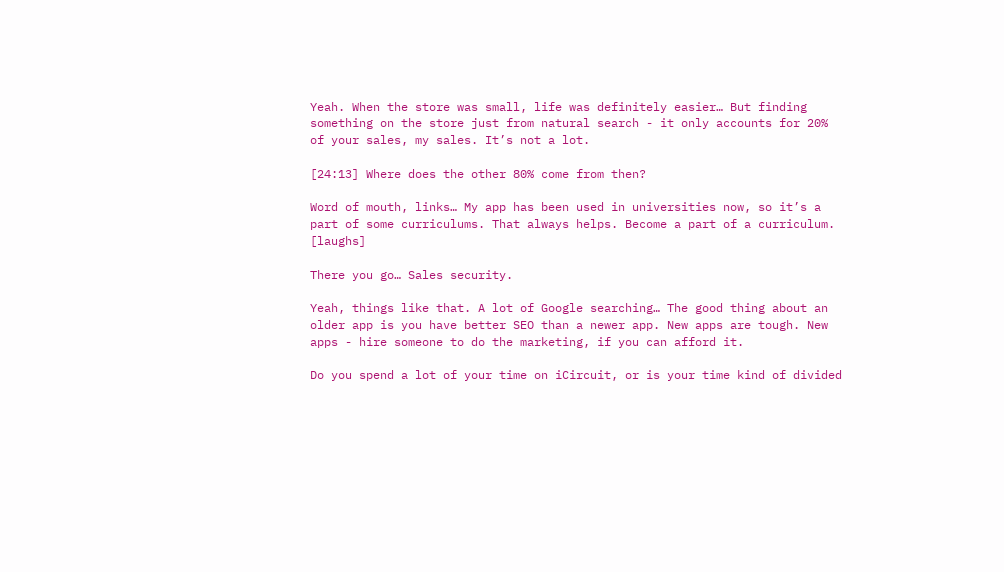Yeah. When the store was small, life was definitely easier… But finding something on the store just from natural search - it only accounts for 20% of your sales, my sales. It’s not a lot.

[24:13] Where does the other 80% come from then?

Word of mouth, links… My app has been used in universities now, so it’s a part of some curriculums. That always helps. Become a part of a curriculum. [laughs]

There you go… Sales security.

Yeah, things like that. A lot of Google searching… The good thing about an older app is you have better SEO than a newer app. New apps are tough. New apps - hire someone to do the marketing, if you can afford it.

Do you spend a lot of your time on iCircuit, or is your time kind of divided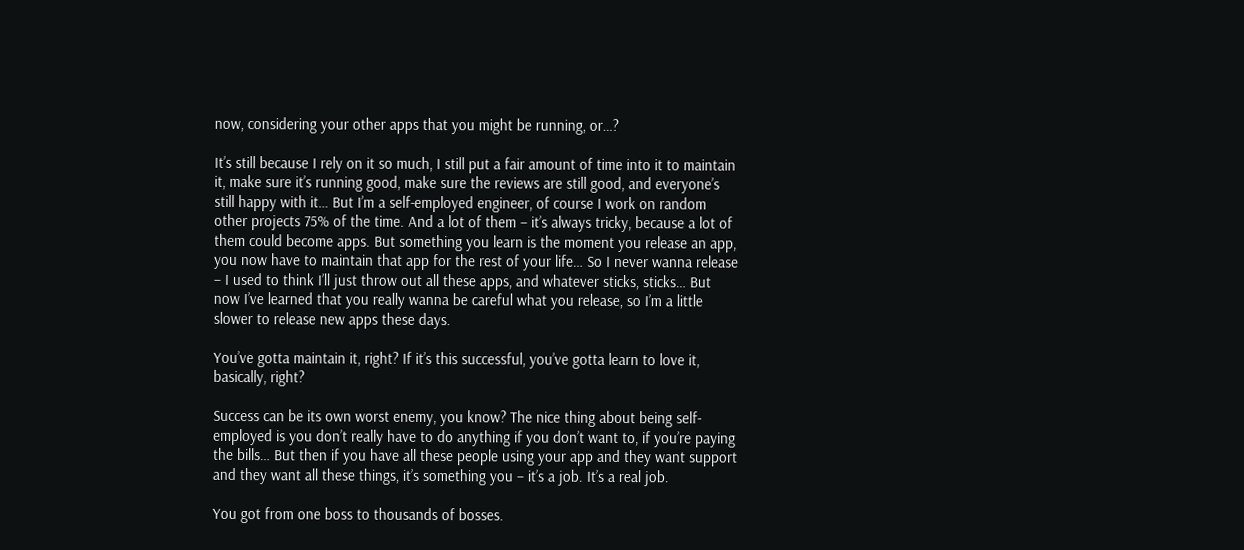now, considering your other apps that you might be running, or…?

It’s still because I rely on it so much, I still put a fair amount of time into it to maintain it, make sure it’s running good, make sure the reviews are still good, and everyone’s still happy with it… But I’m a self-employed engineer, of course I work on random other projects 75% of the time. And a lot of them – it’s always tricky, because a lot of them could become apps. But something you learn is the moment you release an app, you now have to maintain that app for the rest of your life… So I never wanna release – I used to think I’ll just throw out all these apps, and whatever sticks, sticks… But now I’ve learned that you really wanna be careful what you release, so I’m a little slower to release new apps these days.

You’ve gotta maintain it, right? If it’s this successful, you’ve gotta learn to love it, basically, right?

Success can be its own worst enemy, you know? The nice thing about being self-employed is you don’t really have to do anything if you don’t want to, if you’re paying the bills… But then if you have all these people using your app and they want support and they want all these things, it’s something you – it’s a job. It’s a real job.

You got from one boss to thousands of bosses.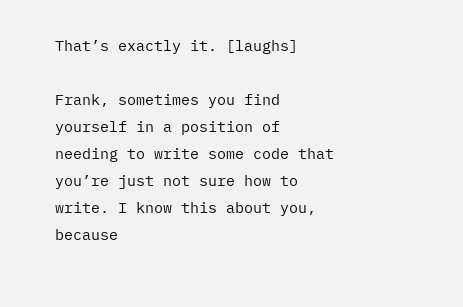That’s exactly it. [laughs]

Frank, sometimes you find yourself in a position of needing to write some code that you’re just not sure how to write. I know this about you, because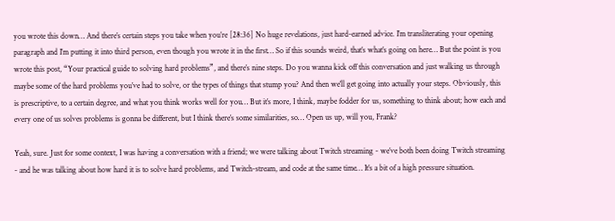you wrote this down… And there’s certain steps you take when you’re [28:36] No huge revelations, just hard-earned advice. I’m transliterating your opening paragraph and I’m putting it into third person, even though you wrote it in the first… So if this sounds weird, that’s what’s going on here… But the point is you wrote this post, “Your practical guide to solving hard problems”, and there’s nine steps. Do you wanna kick off this conversation and just walking us through maybe some of the hard problems you’ve had to solve, or the types of things that stump you? And then we’ll get going into actually your steps. Obviously, this is prescriptive, to a certain degree, and what you think works well for you… But it’s more, I think, maybe fodder for us, something to think about; how each and every one of us solves problems is gonna be different, but I think there’s some similarities, so… Open us up, will you, Frank?

Yeah, sure. Just for some context, I was having a conversation with a friend; we were talking about Twitch streaming - we’ve both been doing Twitch streaming - and he was talking about how hard it is to solve hard problems, and Twitch-stream, and code at the same time… It’s a bit of a high pressure situation.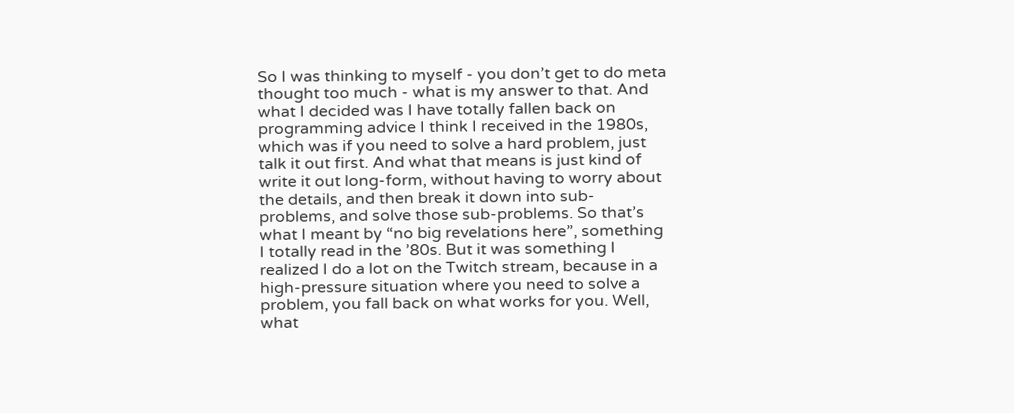So I was thinking to myself - you don’t get to do meta thought too much - what is my answer to that. And what I decided was I have totally fallen back on programming advice I think I received in the 1980s, which was if you need to solve a hard problem, just talk it out first. And what that means is just kind of write it out long-form, without having to worry about the details, and then break it down into sub-problems, and solve those sub-problems. So that’s what I meant by “no big revelations here”, something I totally read in the ’80s. But it was something I realized I do a lot on the Twitch stream, because in a high-pressure situation where you need to solve a problem, you fall back on what works for you. Well, what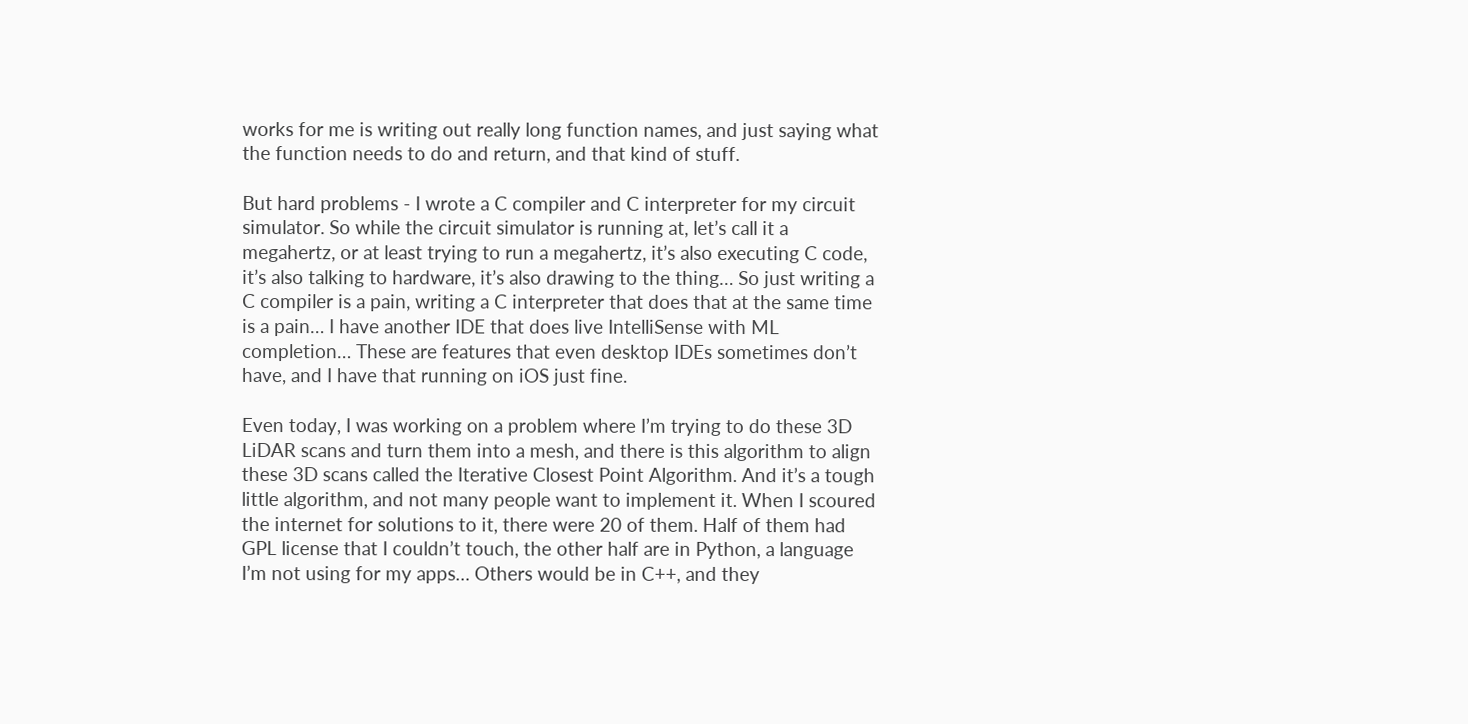works for me is writing out really long function names, and just saying what the function needs to do and return, and that kind of stuff.

But hard problems - I wrote a C compiler and C interpreter for my circuit simulator. So while the circuit simulator is running at, let’s call it a megahertz, or at least trying to run a megahertz, it’s also executing C code, it’s also talking to hardware, it’s also drawing to the thing… So just writing a C compiler is a pain, writing a C interpreter that does that at the same time is a pain… I have another IDE that does live IntelliSense with ML completion… These are features that even desktop IDEs sometimes don’t have, and I have that running on iOS just fine.

Even today, I was working on a problem where I’m trying to do these 3D LiDAR scans and turn them into a mesh, and there is this algorithm to align these 3D scans called the Iterative Closest Point Algorithm. And it’s a tough little algorithm, and not many people want to implement it. When I scoured the internet for solutions to it, there were 20 of them. Half of them had GPL license that I couldn’t touch, the other half are in Python, a language I’m not using for my apps… Others would be in C++, and they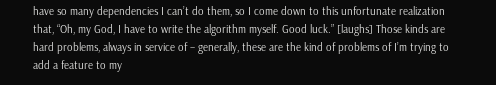have so many dependencies I can’t do them, so I come down to this unfortunate realization that, “Oh, my God, I have to write the algorithm myself. Good luck.” [laughs] Those kinds are hard problems, always in service of – generally, these are the kind of problems of I’m trying to add a feature to my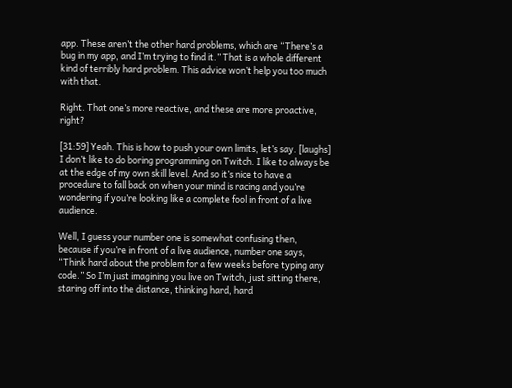app. These aren’t the other hard problems, which are “There’s a bug in my app, and I’m trying to find it.” That is a whole different kind of terribly hard problem. This advice won’t help you too much with that.

Right. That one’s more reactive, and these are more proactive, right?

[31:59] Yeah. This is how to push your own limits, let’s say. [laughs] I don’t like to do boring programming on Twitch. I like to always be at the edge of my own skill level. And so it’s nice to have a procedure to fall back on when your mind is racing and you’re wondering if you’re looking like a complete fool in front of a live audience.

Well, I guess your number one is somewhat confusing then, because if you’re in front of a live audience, number one says, “Think hard about the problem for a few weeks before typing any code.” So I’m just imagining you live on Twitch, just sitting there, staring off into the distance, thinking hard, hard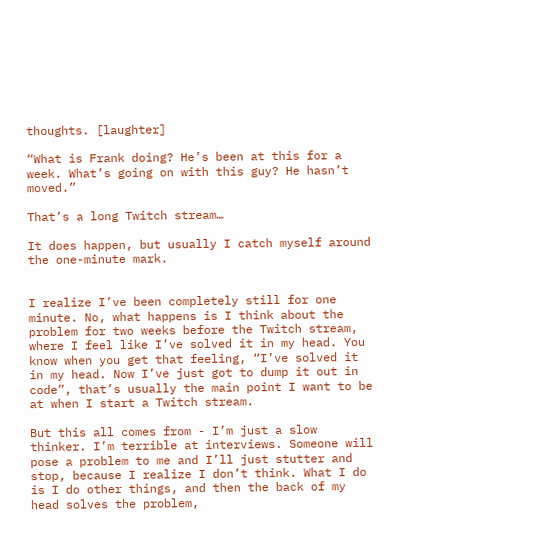thoughts. [laughter]

“What is Frank doing? He’s been at this for a week. What’s going on with this guy? He hasn’t moved.”

That’s a long Twitch stream…

It does happen, but usually I catch myself around the one-minute mark.


I realize I’ve been completely still for one minute. No, what happens is I think about the problem for two weeks before the Twitch stream, where I feel like I’ve solved it in my head. You know when you get that feeling, “I’ve solved it in my head. Now I’ve just got to dump it out in code”, that’s usually the main point I want to be at when I start a Twitch stream.

But this all comes from - I’m just a slow thinker. I’m terrible at interviews. Someone will pose a problem to me and I’ll just stutter and stop, because I realize I don’t think. What I do is I do other things, and then the back of my head solves the problem,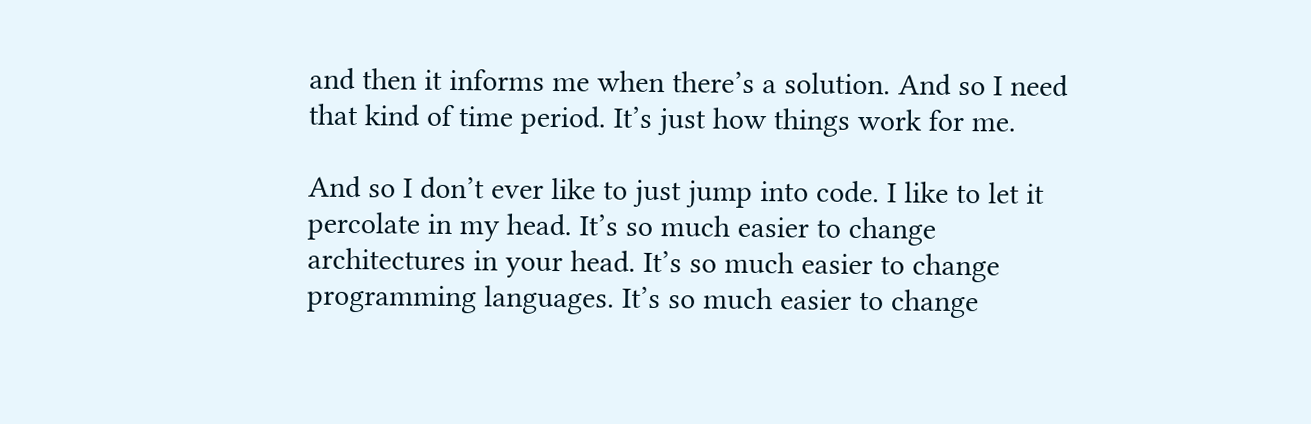and then it informs me when there’s a solution. And so I need that kind of time period. It’s just how things work for me.

And so I don’t ever like to just jump into code. I like to let it percolate in my head. It’s so much easier to change architectures in your head. It’s so much easier to change programming languages. It’s so much easier to change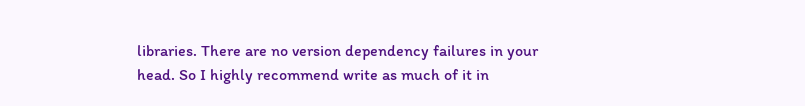libraries. There are no version dependency failures in your head. So I highly recommend write as much of it in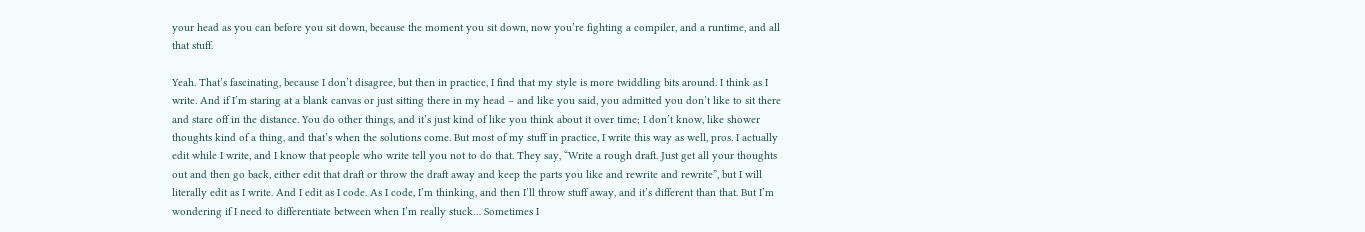your head as you can before you sit down, because the moment you sit down, now you’re fighting a compiler, and a runtime, and all that stuff.

Yeah. That’s fascinating, because I don’t disagree, but then in practice, I find that my style is more twiddling bits around. I think as I write. And if I’m staring at a blank canvas or just sitting there in my head – and like you said, you admitted you don’t like to sit there and stare off in the distance. You do other things, and it’s just kind of like you think about it over time; I don’t know, like shower thoughts kind of a thing, and that’s when the solutions come. But most of my stuff in practice, I write this way as well, pros. I actually edit while I write, and I know that people who write tell you not to do that. They say, “Write a rough draft. Just get all your thoughts out and then go back, either edit that draft or throw the draft away and keep the parts you like and rewrite and rewrite”, but I will literally edit as I write. And I edit as I code. As I code, I’m thinking, and then I’ll throw stuff away, and it’s different than that. But I’m wondering if I need to differentiate between when I’m really stuck… Sometimes I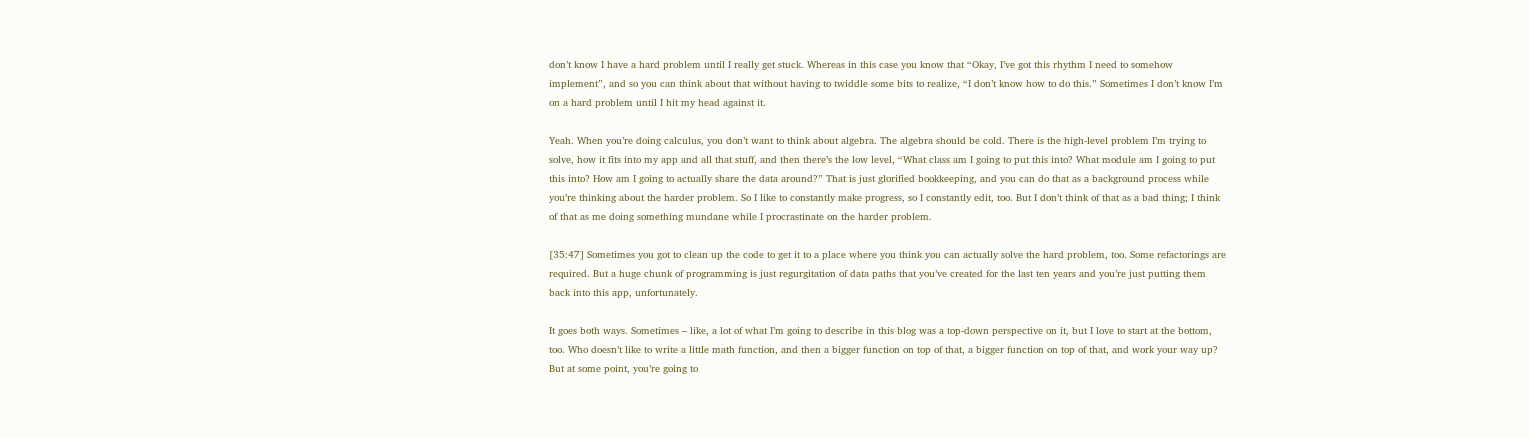don’t know I have a hard problem until I really get stuck. Whereas in this case you know that “Okay, I’ve got this rhythm I need to somehow implement”, and so you can think about that without having to twiddle some bits to realize, “I don’t know how to do this.” Sometimes I don’t know I’m on a hard problem until I hit my head against it.

Yeah. When you’re doing calculus, you don’t want to think about algebra. The algebra should be cold. There is the high-level problem I’m trying to solve, how it fits into my app and all that stuff, and then there’s the low level, “What class am I going to put this into? What module am I going to put this into? How am I going to actually share the data around?” That is just glorified bookkeeping, and you can do that as a background process while you’re thinking about the harder problem. So I like to constantly make progress, so I constantly edit, too. But I don’t think of that as a bad thing; I think of that as me doing something mundane while I procrastinate on the harder problem.

[35:47] Sometimes you got to clean up the code to get it to a place where you think you can actually solve the hard problem, too. Some refactorings are required. But a huge chunk of programming is just regurgitation of data paths that you’ve created for the last ten years and you’re just putting them back into this app, unfortunately.

It goes both ways. Sometimes – like, a lot of what I’m going to describe in this blog was a top-down perspective on it, but I love to start at the bottom, too. Who doesn’t like to write a little math function, and then a bigger function on top of that, a bigger function on top of that, and work your way up? But at some point, you’re going to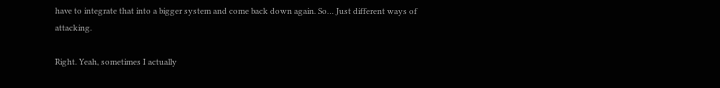have to integrate that into a bigger system and come back down again. So… Just different ways of attacking.

Right. Yeah, sometimes I actually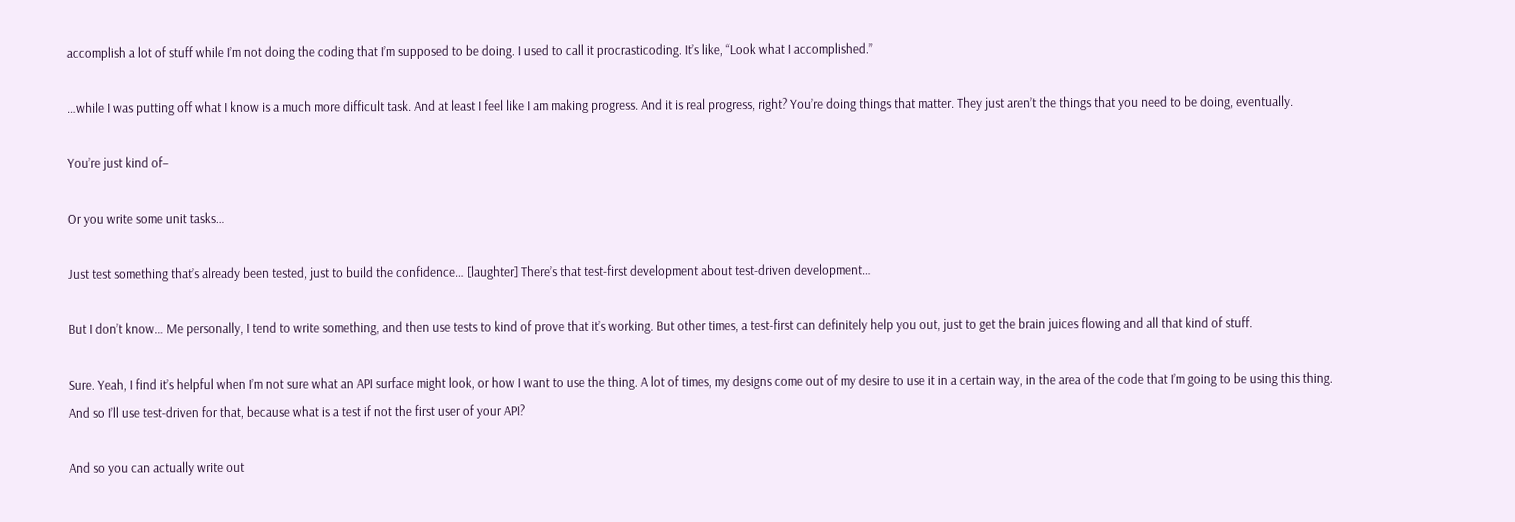accomplish a lot of stuff while I’m not doing the coding that I’m supposed to be doing. I used to call it procrasticoding. It’s like, “Look what I accomplished.”

…while I was putting off what I know is a much more difficult task. And at least I feel like I am making progress. And it is real progress, right? You’re doing things that matter. They just aren’t the things that you need to be doing, eventually.

You’re just kind of–

Or you write some unit tasks…

Just test something that’s already been tested, just to build the confidence… [laughter] There’s that test-first development about test-driven development…

But I don’t know… Me personally, I tend to write something, and then use tests to kind of prove that it’s working. But other times, a test-first can definitely help you out, just to get the brain juices flowing and all that kind of stuff.

Sure. Yeah, I find it’s helpful when I’m not sure what an API surface might look, or how I want to use the thing. A lot of times, my designs come out of my desire to use it in a certain way, in the area of the code that I’m going to be using this thing. And so I’ll use test-driven for that, because what is a test if not the first user of your API?

And so you can actually write out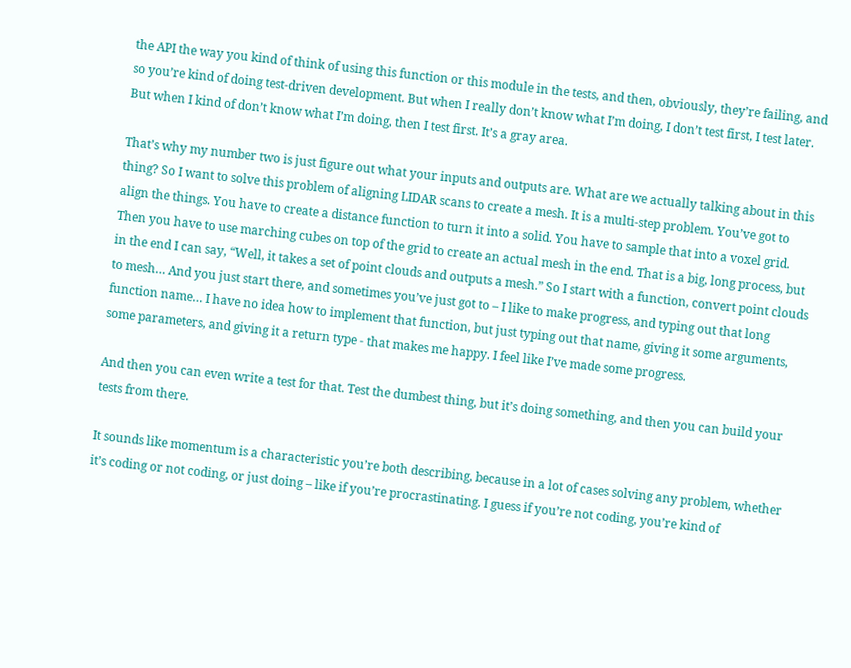the API the way you kind of think of using this function or this module in the tests, and then, obviously, they’re failing, and so you’re kind of doing test-driven development. But when I really don’t know what I’m doing, I don’t test first, I test later. But when I kind of don’t know what I’m doing, then I test first. It’s a gray area.

That’s why my number two is just figure out what your inputs and outputs are. What are we actually talking about in this thing? So I want to solve this problem of aligning LIDAR scans to create a mesh. It is a multi-step problem. You’ve got to align the things. You have to create a distance function to turn it into a solid. You have to sample that into a voxel grid. Then you have to use marching cubes on top of the grid to create an actual mesh in the end. That is a big, long process, but in the end I can say, “Well, it takes a set of point clouds and outputs a mesh.” So I start with a function, convert point clouds to mesh… And you just start there, and sometimes you’ve just got to – I like to make progress, and typing out that long function name… I have no idea how to implement that function, but just typing out that name, giving it some arguments, some parameters, and giving it a return type - that makes me happy. I feel like I’ve made some progress.

And then you can even write a test for that. Test the dumbest thing, but it’s doing something, and then you can build your tests from there.

It sounds like momentum is a characteristic you’re both describing, because in a lot of cases solving any problem, whether it’s coding or not coding, or just doing – like if you’re procrastinating. I guess if you’re not coding, you’re kind of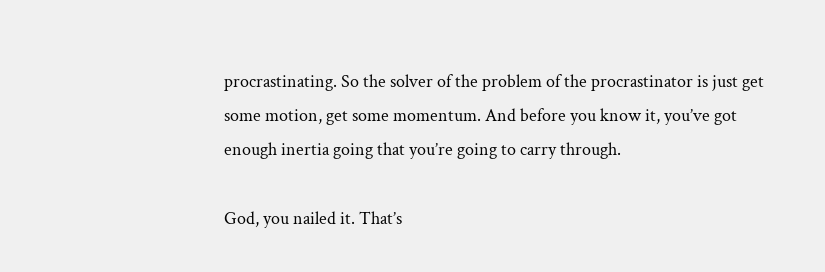procrastinating. So the solver of the problem of the procrastinator is just get some motion, get some momentum. And before you know it, you’ve got enough inertia going that you’re going to carry through.

God, you nailed it. That’s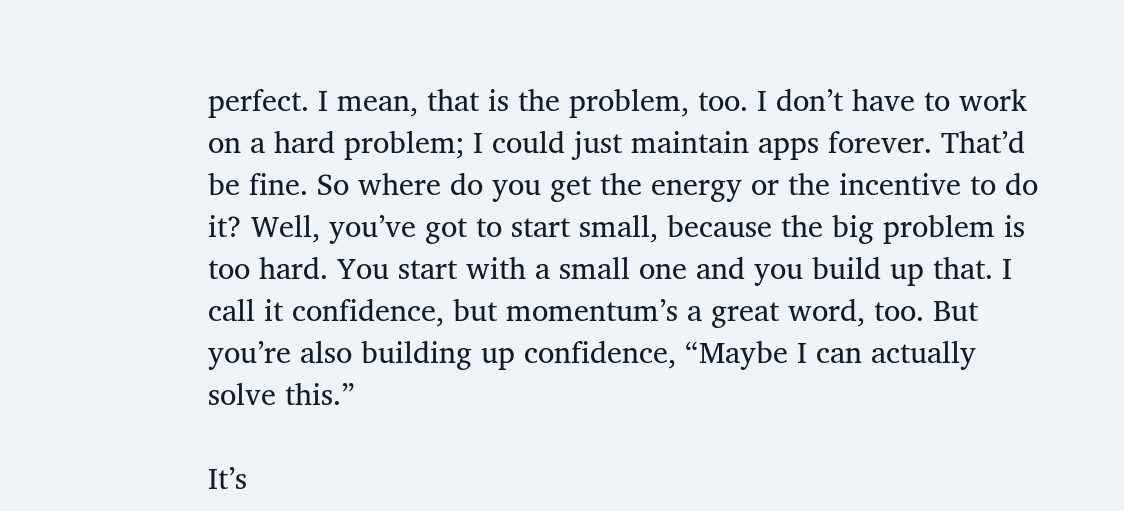perfect. I mean, that is the problem, too. I don’t have to work on a hard problem; I could just maintain apps forever. That’d be fine. So where do you get the energy or the incentive to do it? Well, you’ve got to start small, because the big problem is too hard. You start with a small one and you build up that. I call it confidence, but momentum’s a great word, too. But you’re also building up confidence, “Maybe I can actually solve this.”

It’s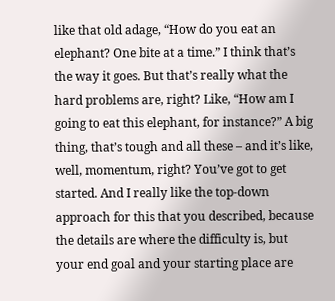like that old adage, “How do you eat an elephant? One bite at a time.” I think that’s the way it goes. But that’s really what the hard problems are, right? Like, “How am I going to eat this elephant, for instance?” A big thing, that’s tough and all these – and it’s like, well, momentum, right? You’ve got to get started. And I really like the top-down approach for this that you described, because the details are where the difficulty is, but your end goal and your starting place are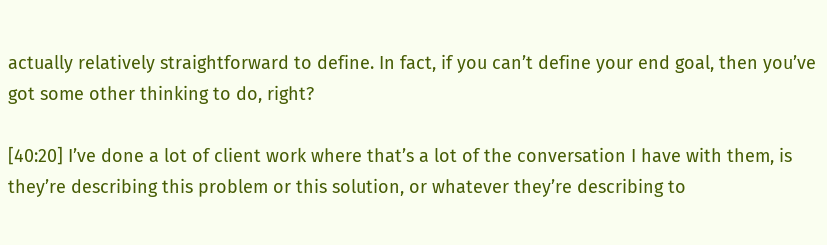actually relatively straightforward to define. In fact, if you can’t define your end goal, then you’ve got some other thinking to do, right?

[40:20] I’ve done a lot of client work where that’s a lot of the conversation I have with them, is they’re describing this problem or this solution, or whatever they’re describing to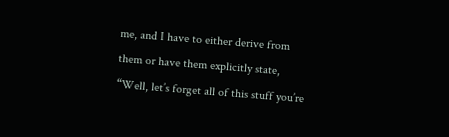me, and I have to either derive from them or have them explicitly state, “Well, let’s forget all of this stuff you’re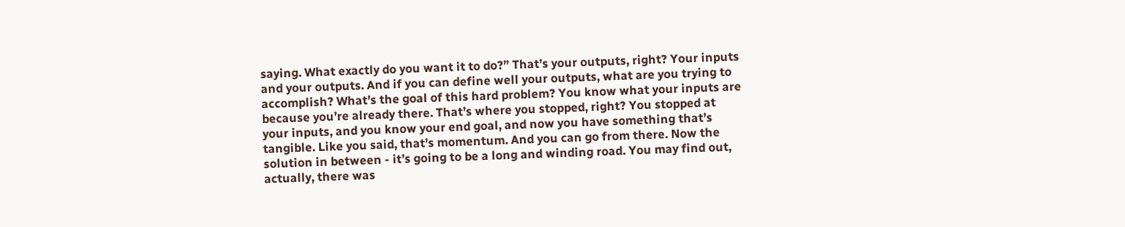saying. What exactly do you want it to do?” That’s your outputs, right? Your inputs and your outputs. And if you can define well your outputs, what are you trying to accomplish? What’s the goal of this hard problem? You know what your inputs are because you’re already there. That’s where you stopped, right? You stopped at your inputs, and you know your end goal, and now you have something that’s tangible. Like you said, that’s momentum. And you can go from there. Now the solution in between - it’s going to be a long and winding road. You may find out, actually, there was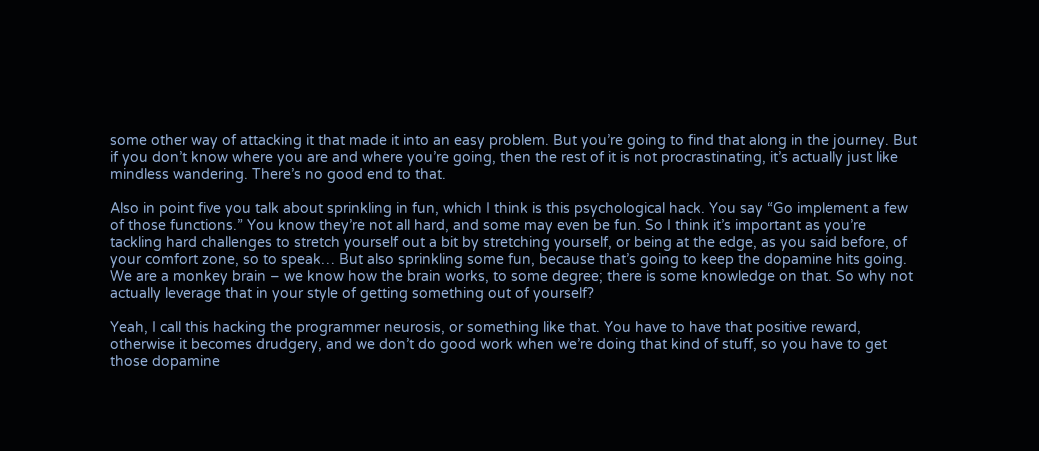some other way of attacking it that made it into an easy problem. But you’re going to find that along in the journey. But if you don’t know where you are and where you’re going, then the rest of it is not procrastinating, it’s actually just like mindless wandering. There’s no good end to that.

Also in point five you talk about sprinkling in fun, which I think is this psychological hack. You say “Go implement a few of those functions.” You know they’re not all hard, and some may even be fun. So I think it’s important as you’re tackling hard challenges to stretch yourself out a bit by stretching yourself, or being at the edge, as you said before, of your comfort zone, so to speak… But also sprinkling some fun, because that’s going to keep the dopamine hits going. We are a monkey brain – we know how the brain works, to some degree; there is some knowledge on that. So why not actually leverage that in your style of getting something out of yourself?

Yeah, I call this hacking the programmer neurosis, or something like that. You have to have that positive reward, otherwise it becomes drudgery, and we don’t do good work when we’re doing that kind of stuff, so you have to get those dopamine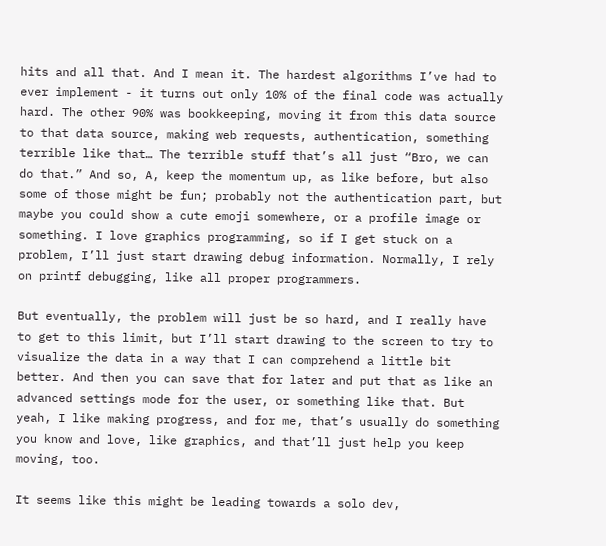hits and all that. And I mean it. The hardest algorithms I’ve had to ever implement - it turns out only 10% of the final code was actually hard. The other 90% was bookkeeping, moving it from this data source to that data source, making web requests, authentication, something terrible like that… The terrible stuff that’s all just “Bro, we can do that.” And so, A, keep the momentum up, as like before, but also some of those might be fun; probably not the authentication part, but maybe you could show a cute emoji somewhere, or a profile image or something. I love graphics programming, so if I get stuck on a problem, I’ll just start drawing debug information. Normally, I rely on printf debugging, like all proper programmers.

But eventually, the problem will just be so hard, and I really have to get to this limit, but I’ll start drawing to the screen to try to visualize the data in a way that I can comprehend a little bit better. And then you can save that for later and put that as like an advanced settings mode for the user, or something like that. But yeah, I like making progress, and for me, that’s usually do something you know and love, like graphics, and that’ll just help you keep moving, too.

It seems like this might be leading towards a solo dev,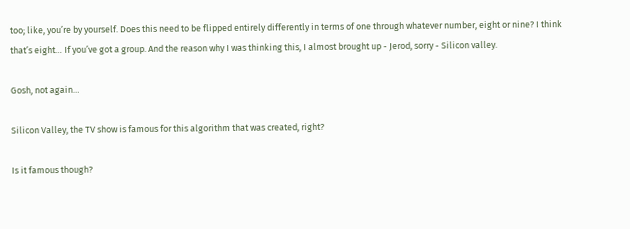too; like, you’re by yourself. Does this need to be flipped entirely differently in terms of one through whatever number, eight or nine? I think that’s eight… If you’ve got a group. And the reason why I was thinking this, I almost brought up - Jerod, sorry - Silicon valley.

Gosh, not again…

Silicon Valley, the TV show is famous for this algorithm that was created, right?

Is it famous though?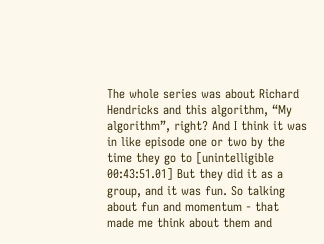The whole series was about Richard Hendricks and this algorithm, “My algorithm”, right? And I think it was in like episode one or two by the time they go to [unintelligible 00:43:51.01] But they did it as a group, and it was fun. So talking about fun and momentum - that made me think about them and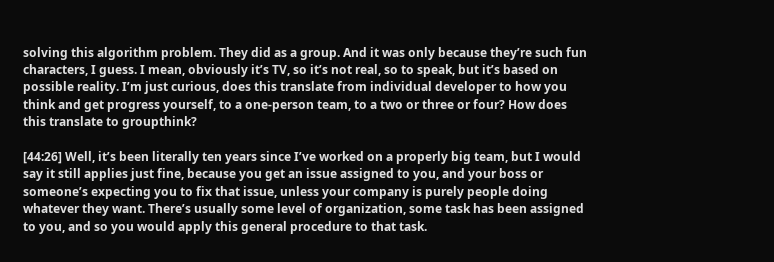solving this algorithm problem. They did as a group. And it was only because they’re such fun characters, I guess. I mean, obviously it’s TV, so it’s not real, so to speak, but it’s based on possible reality. I’m just curious, does this translate from individual developer to how you think and get progress yourself, to a one-person team, to a two or three or four? How does this translate to groupthink?

[44:26] Well, it’s been literally ten years since I’ve worked on a properly big team, but I would say it still applies just fine, because you get an issue assigned to you, and your boss or someone’s expecting you to fix that issue, unless your company is purely people doing whatever they want. There’s usually some level of organization, some task has been assigned to you, and so you would apply this general procedure to that task.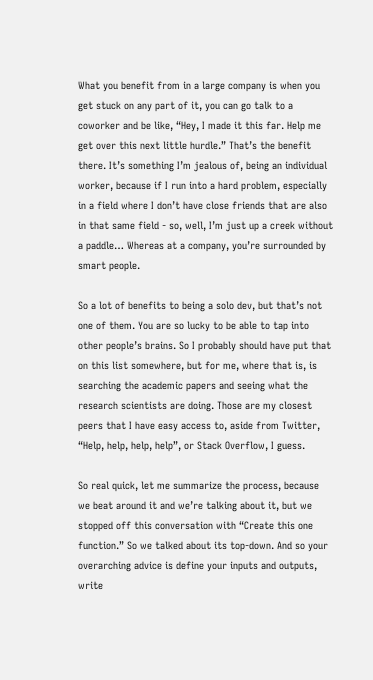What you benefit from in a large company is when you get stuck on any part of it, you can go talk to a coworker and be like, “Hey, I made it this far. Help me get over this next little hurdle.” That’s the benefit there. It’s something I’m jealous of, being an individual worker, because if I run into a hard problem, especially in a field where I don’t have close friends that are also in that same field - so, well, I’m just up a creek without a paddle… Whereas at a company, you’re surrounded by smart people.

So a lot of benefits to being a solo dev, but that’s not one of them. You are so lucky to be able to tap into other people’s brains. So I probably should have put that on this list somewhere, but for me, where that is, is searching the academic papers and seeing what the research scientists are doing. Those are my closest peers that I have easy access to, aside from Twitter, “Help, help, help, help”, or Stack Overflow, I guess.

So real quick, let me summarize the process, because we beat around it and we’re talking about it, but we stopped off this conversation with “Create this one function.” So we talked about its top-down. And so your overarching advice is define your inputs and outputs, write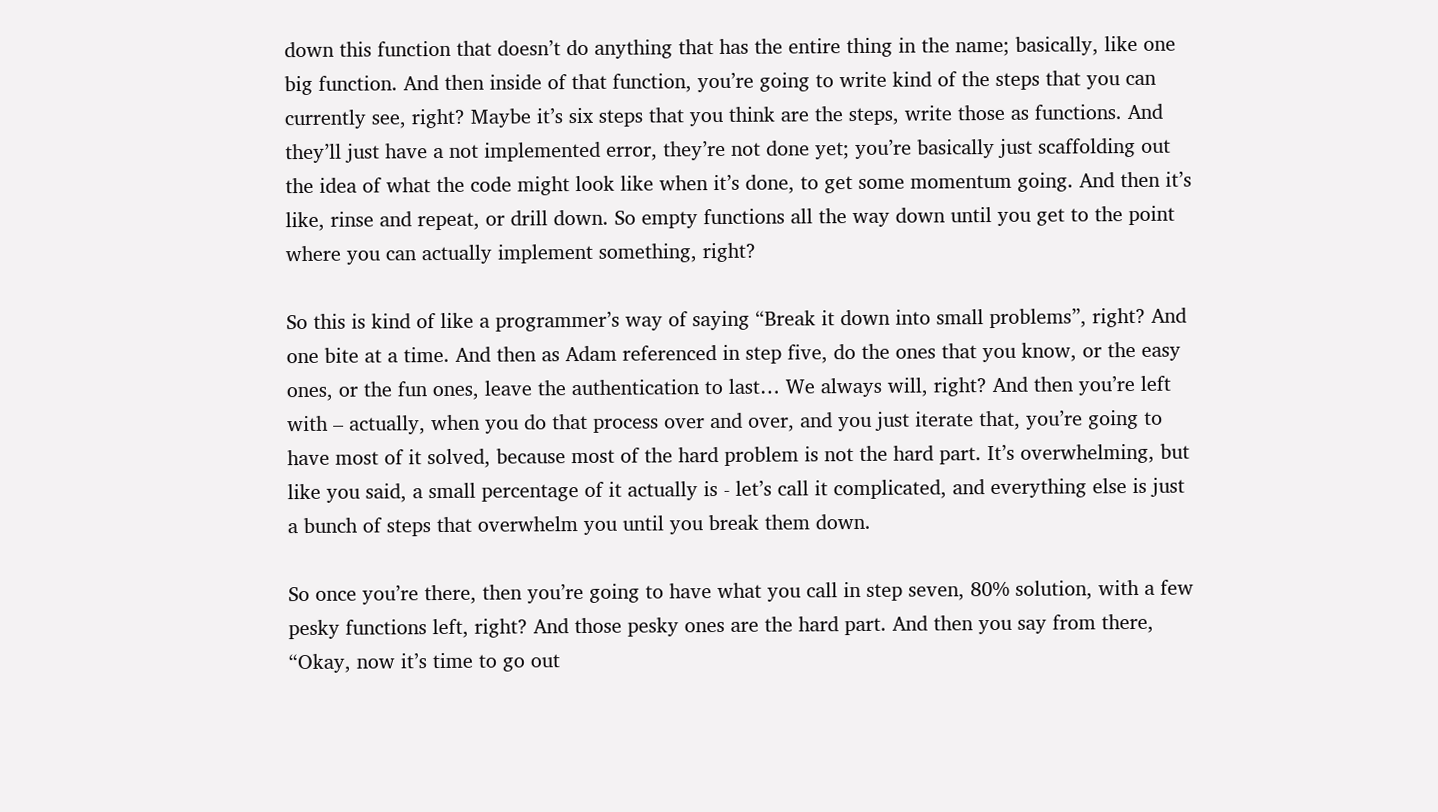down this function that doesn’t do anything that has the entire thing in the name; basically, like one big function. And then inside of that function, you’re going to write kind of the steps that you can currently see, right? Maybe it’s six steps that you think are the steps, write those as functions. And they’ll just have a not implemented error, they’re not done yet; you’re basically just scaffolding out the idea of what the code might look like when it’s done, to get some momentum going. And then it’s like, rinse and repeat, or drill down. So empty functions all the way down until you get to the point where you can actually implement something, right?

So this is kind of like a programmer’s way of saying “Break it down into small problems”, right? And one bite at a time. And then as Adam referenced in step five, do the ones that you know, or the easy ones, or the fun ones, leave the authentication to last… We always will, right? And then you’re left with – actually, when you do that process over and over, and you just iterate that, you’re going to have most of it solved, because most of the hard problem is not the hard part. It’s overwhelming, but like you said, a small percentage of it actually is - let’s call it complicated, and everything else is just a bunch of steps that overwhelm you until you break them down.

So once you’re there, then you’re going to have what you call in step seven, 80% solution, with a few pesky functions left, right? And those pesky ones are the hard part. And then you say from there, “Okay, now it’s time to go out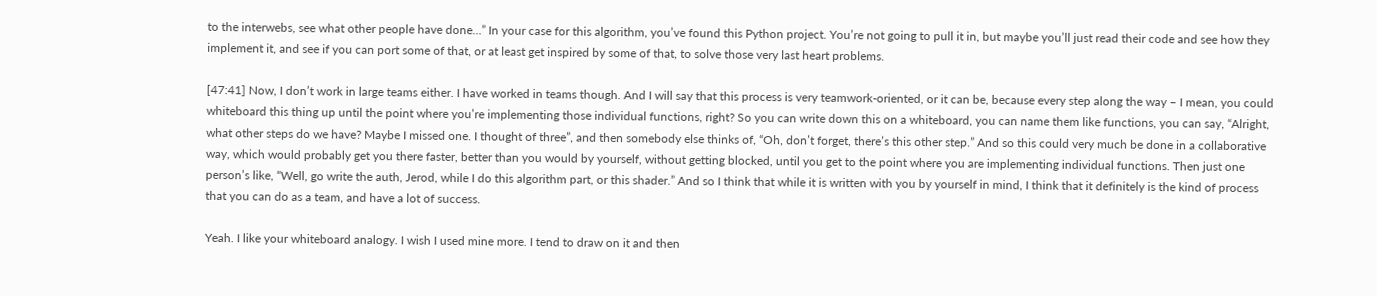to the interwebs, see what other people have done…” In your case for this algorithm, you’ve found this Python project. You’re not going to pull it in, but maybe you’ll just read their code and see how they implement it, and see if you can port some of that, or at least get inspired by some of that, to solve those very last heart problems.

[47:41] Now, I don’t work in large teams either. I have worked in teams though. And I will say that this process is very teamwork-oriented, or it can be, because every step along the way – I mean, you could whiteboard this thing up until the point where you’re implementing those individual functions, right? So you can write down this on a whiteboard, you can name them like functions, you can say, “Alright, what other steps do we have? Maybe I missed one. I thought of three”, and then somebody else thinks of, “Oh, don’t forget, there’s this other step.” And so this could very much be done in a collaborative way, which would probably get you there faster, better than you would by yourself, without getting blocked, until you get to the point where you are implementing individual functions. Then just one person’s like, “Well, go write the auth, Jerod, while I do this algorithm part, or this shader.” And so I think that while it is written with you by yourself in mind, I think that it definitely is the kind of process that you can do as a team, and have a lot of success.

Yeah. I like your whiteboard analogy. I wish I used mine more. I tend to draw on it and then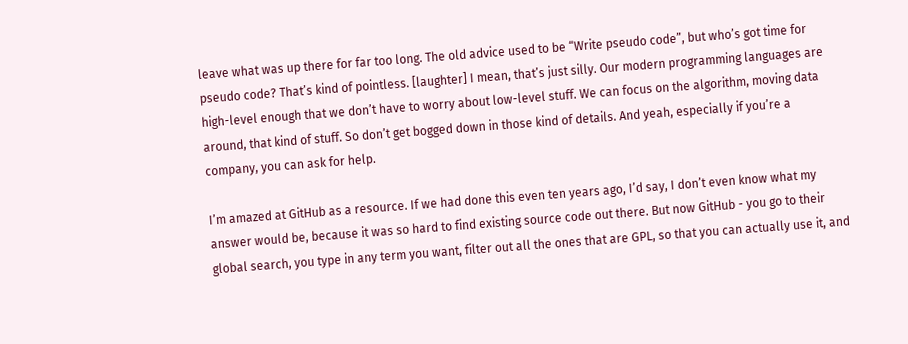leave what was up there for far too long. The old advice used to be “Write pseudo code”, but who’s got time for pseudo code? That’s kind of pointless. [laughter] I mean, that’s just silly. Our modern programming languages are high-level enough that we don’t have to worry about low-level stuff. We can focus on the algorithm, moving data around, that kind of stuff. So don’t get bogged down in those kind of details. And yeah, especially if you’re a company, you can ask for help.

I’m amazed at GitHub as a resource. If we had done this even ten years ago, I’d say, I don’t even know what my answer would be, because it was so hard to find existing source code out there. But now GitHub - you go to their global search, you type in any term you want, filter out all the ones that are GPL, so that you can actually use it, and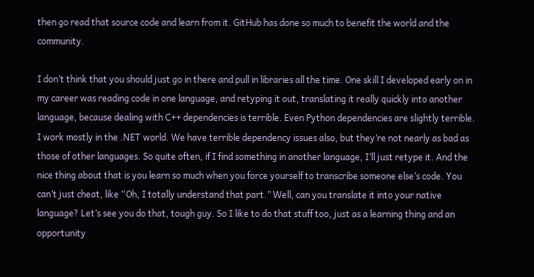then go read that source code and learn from it. GitHub has done so much to benefit the world and the community.

I don’t think that you should just go in there and pull in libraries all the time. One skill I developed early on in my career was reading code in one language, and retyping it out, translating it really quickly into another language, because dealing with C++ dependencies is terrible. Even Python dependencies are slightly terrible. I work mostly in the .NET world. We have terrible dependency issues also, but they’re not nearly as bad as those of other languages. So quite often, if I find something in another language, I’ll just retype it. And the nice thing about that is you learn so much when you force yourself to transcribe someone else’s code. You can’t just cheat, like “Oh, I totally understand that part.” Well, can you translate it into your native language? Let’s see you do that, tough guy. So I like to do that stuff too, just as a learning thing and an opportunity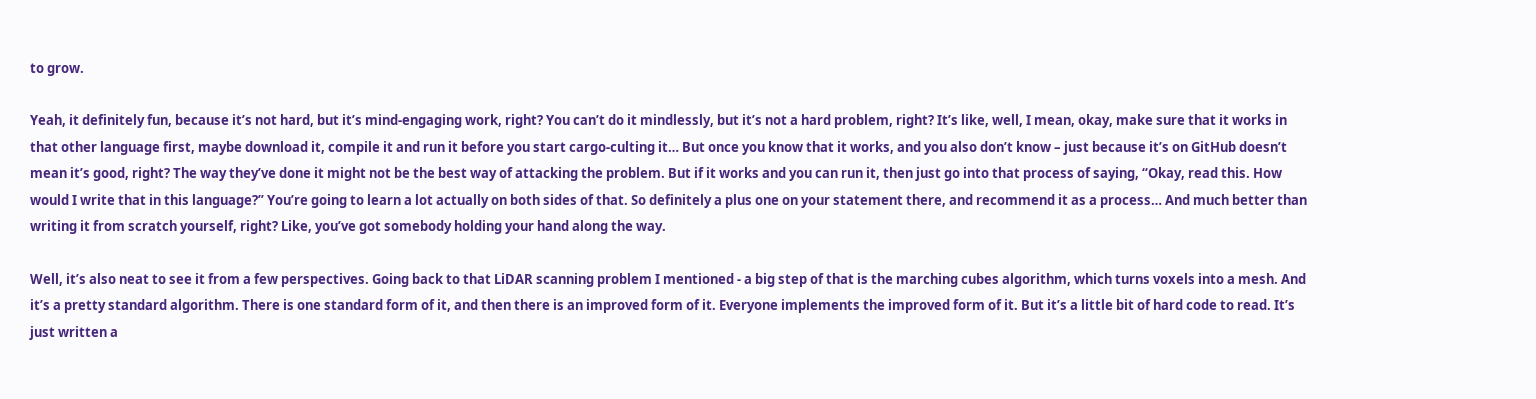to grow.

Yeah, it definitely fun, because it’s not hard, but it’s mind-engaging work, right? You can’t do it mindlessly, but it’s not a hard problem, right? It’s like, well, I mean, okay, make sure that it works in that other language first, maybe download it, compile it and run it before you start cargo-culting it… But once you know that it works, and you also don’t know – just because it’s on GitHub doesn’t mean it’s good, right? The way they’ve done it might not be the best way of attacking the problem. But if it works and you can run it, then just go into that process of saying, “Okay, read this. How would I write that in this language?” You’re going to learn a lot actually on both sides of that. So definitely a plus one on your statement there, and recommend it as a process… And much better than writing it from scratch yourself, right? Like, you’ve got somebody holding your hand along the way.

Well, it’s also neat to see it from a few perspectives. Going back to that LiDAR scanning problem I mentioned - a big step of that is the marching cubes algorithm, which turns voxels into a mesh. And it’s a pretty standard algorithm. There is one standard form of it, and then there is an improved form of it. Everyone implements the improved form of it. But it’s a little bit of hard code to read. It’s just written a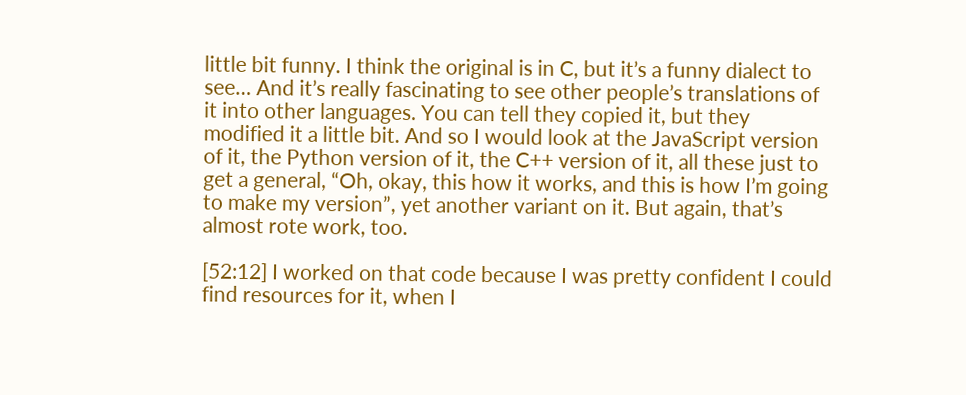little bit funny. I think the original is in C, but it’s a funny dialect to see… And it’s really fascinating to see other people’s translations of it into other languages. You can tell they copied it, but they modified it a little bit. And so I would look at the JavaScript version of it, the Python version of it, the C++ version of it, all these just to get a general, “Oh, okay, this how it works, and this is how I’m going to make my version”, yet another variant on it. But again, that’s almost rote work, too.

[52:12] I worked on that code because I was pretty confident I could find resources for it, when I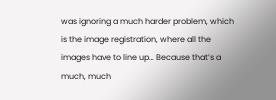was ignoring a much harder problem, which is the image registration, where all the images have to line up… Because that’s a much, much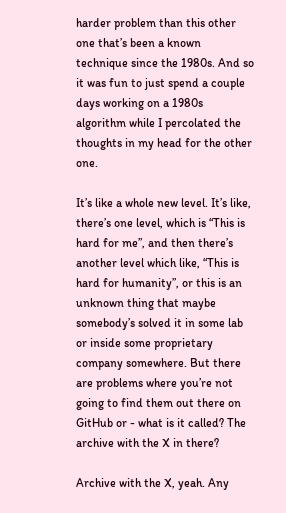harder problem than this other one that’s been a known technique since the 1980s. And so it was fun to just spend a couple days working on a 1980s algorithm while I percolated the thoughts in my head for the other one.

It’s like a whole new level. It’s like, there’s one level, which is “This is hard for me”, and then there’s another level which like, “This is hard for humanity”, or this is an unknown thing that maybe somebody’s solved it in some lab or inside some proprietary company somewhere. But there are problems where you’re not going to find them out there on GitHub or - what is it called? The archive with the X in there?

Archive with the X, yeah. Any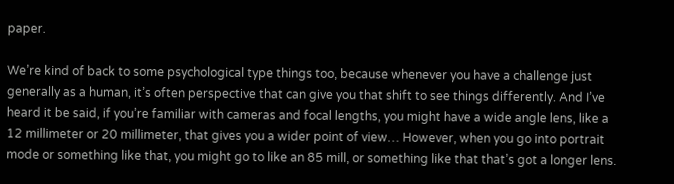paper.

We’re kind of back to some psychological type things too, because whenever you have a challenge just generally as a human, it’s often perspective that can give you that shift to see things differently. And I’ve heard it be said, if you’re familiar with cameras and focal lengths, you might have a wide angle lens, like a 12 millimeter or 20 millimeter, that gives you a wider point of view… However, when you go into portrait mode or something like that, you might go to like an 85 mill, or something like that that’s got a longer lens.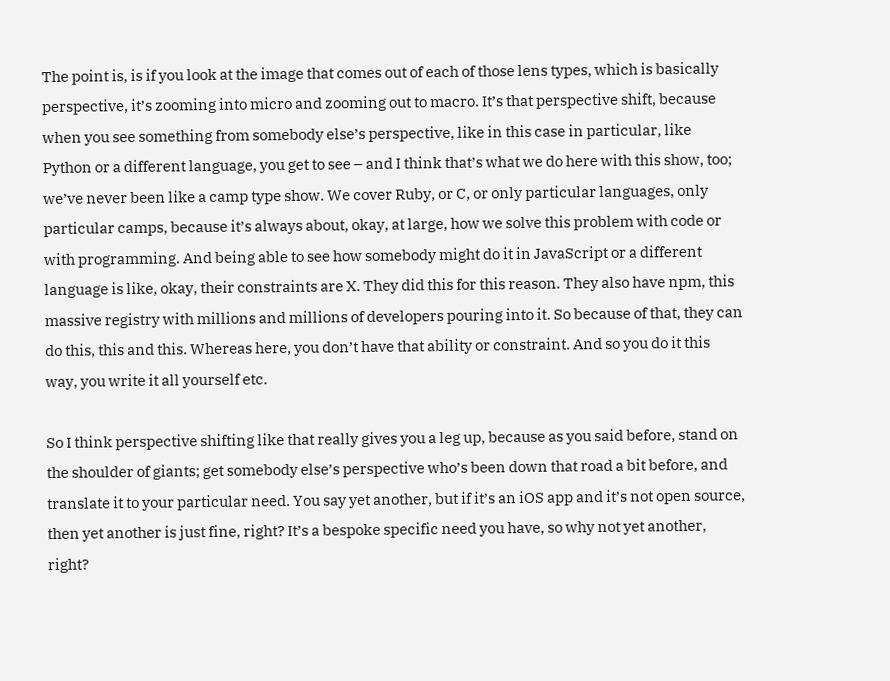The point is, is if you look at the image that comes out of each of those lens types, which is basically perspective, it’s zooming into micro and zooming out to macro. It’s that perspective shift, because when you see something from somebody else’s perspective, like in this case in particular, like Python or a different language, you get to see – and I think that’s what we do here with this show, too; we’ve never been like a camp type show. We cover Ruby, or C, or only particular languages, only particular camps, because it’s always about, okay, at large, how we solve this problem with code or with programming. And being able to see how somebody might do it in JavaScript or a different language is like, okay, their constraints are X. They did this for this reason. They also have npm, this massive registry with millions and millions of developers pouring into it. So because of that, they can do this, this and this. Whereas here, you don’t have that ability or constraint. And so you do it this way, you write it all yourself etc.

So I think perspective shifting like that really gives you a leg up, because as you said before, stand on the shoulder of giants; get somebody else’s perspective who’s been down that road a bit before, and translate it to your particular need. You say yet another, but if it’s an iOS app and it’s not open source, then yet another is just fine, right? It’s a bespoke specific need you have, so why not yet another, right?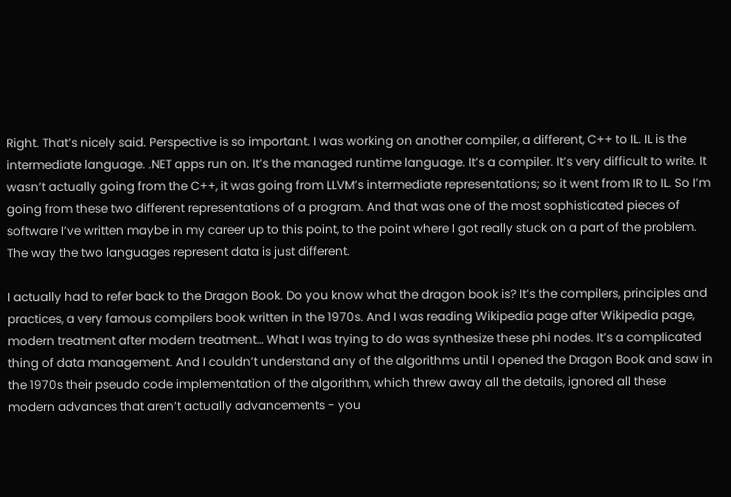Right. That’s nicely said. Perspective is so important. I was working on another compiler, a different, C++ to IL. IL is the intermediate language. .NET apps run on. It’s the managed runtime language. It’s a compiler. It’s very difficult to write. It wasn’t actually going from the C++, it was going from LLVM’s intermediate representations; so it went from IR to IL. So I’m going from these two different representations of a program. And that was one of the most sophisticated pieces of software I’ve written maybe in my career up to this point, to the point where I got really stuck on a part of the problem. The way the two languages represent data is just different.

I actually had to refer back to the Dragon Book. Do you know what the dragon book is? It’s the compilers, principles and practices, a very famous compilers book written in the 1970s. And I was reading Wikipedia page after Wikipedia page, modern treatment after modern treatment… What I was trying to do was synthesize these phi nodes. It’s a complicated thing of data management. And I couldn’t understand any of the algorithms until I opened the Dragon Book and saw in the 1970s their pseudo code implementation of the algorithm, which threw away all the details, ignored all these modern advances that aren’t actually advancements - you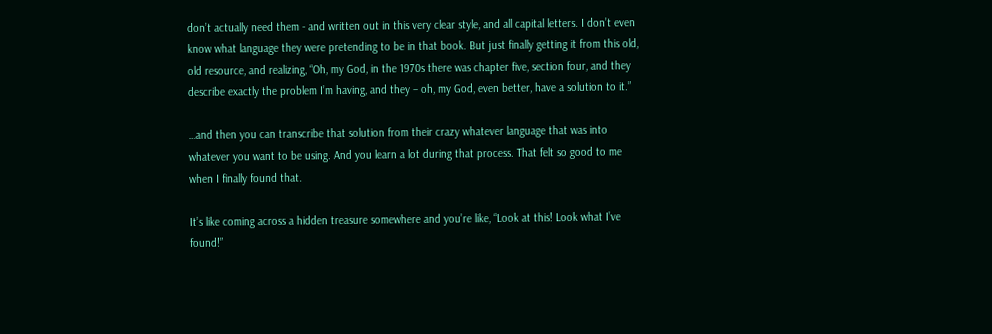don’t actually need them - and written out in this very clear style, and all capital letters. I don’t even know what language they were pretending to be in that book. But just finally getting it from this old, old resource, and realizing, “Oh, my God, in the 1970s there was chapter five, section four, and they describe exactly the problem I’m having, and they – oh, my God, even better, have a solution to it.”

…and then you can transcribe that solution from their crazy whatever language that was into whatever you want to be using. And you learn a lot during that process. That felt so good to me when I finally found that.

It’s like coming across a hidden treasure somewhere and you’re like, “Look at this! Look what I’ve found!”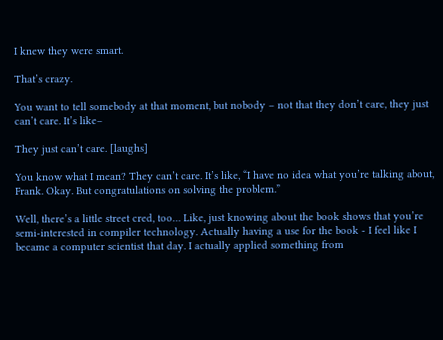I knew they were smart.

That’s crazy.

You want to tell somebody at that moment, but nobody – not that they don’t care, they just can’t care. It’s like–

They just can’t care. [laughs]

You know what I mean? They can’t care. It’s like, “I have no idea what you’re talking about, Frank. Okay. But congratulations on solving the problem.”

Well, there’s a little street cred, too… Like, just knowing about the book shows that you’re semi-interested in compiler technology. Actually having a use for the book - I feel like I became a computer scientist that day. I actually applied something from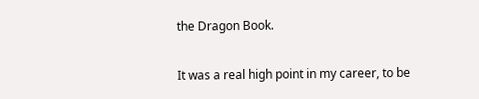the Dragon Book.

It was a real high point in my career, to be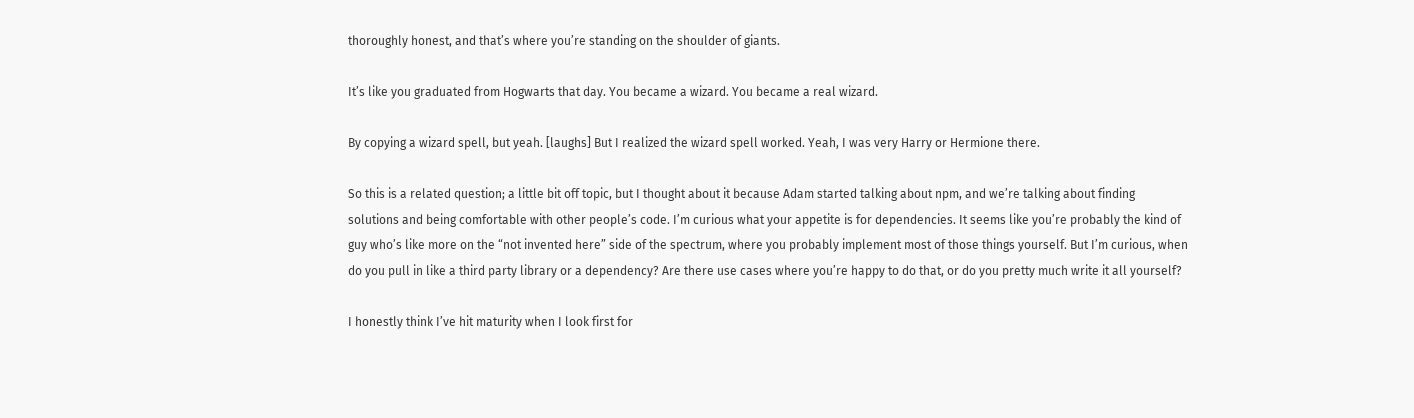thoroughly honest, and that’s where you’re standing on the shoulder of giants.

It’s like you graduated from Hogwarts that day. You became a wizard. You became a real wizard.

By copying a wizard spell, but yeah. [laughs] But I realized the wizard spell worked. Yeah, I was very Harry or Hermione there.

So this is a related question; a little bit off topic, but I thought about it because Adam started talking about npm, and we’re talking about finding solutions and being comfortable with other people’s code. I’m curious what your appetite is for dependencies. It seems like you’re probably the kind of guy who’s like more on the “not invented here” side of the spectrum, where you probably implement most of those things yourself. But I’m curious, when do you pull in like a third party library or a dependency? Are there use cases where you’re happy to do that, or do you pretty much write it all yourself?

I honestly think I’ve hit maturity when I look first for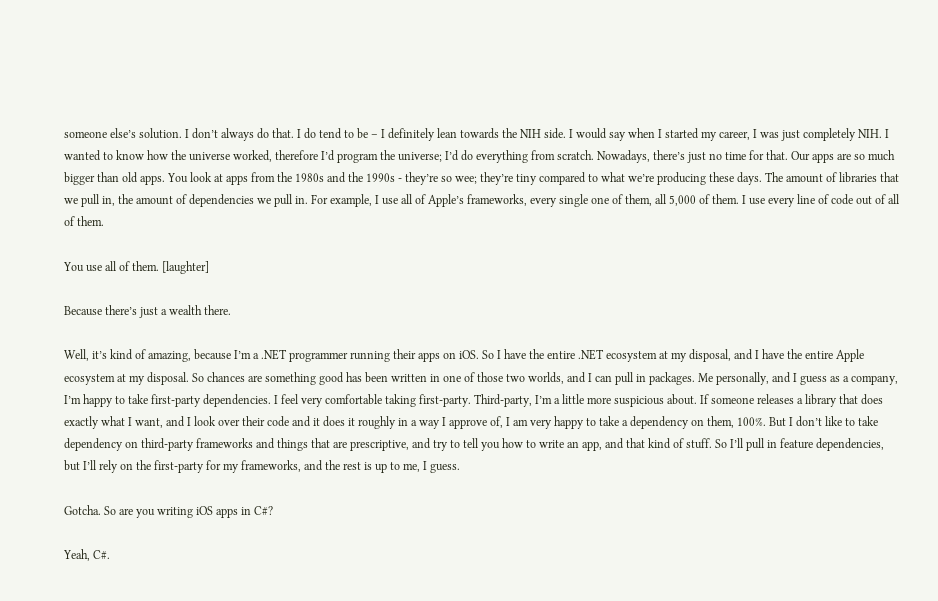someone else’s solution. I don’t always do that. I do tend to be – I definitely lean towards the NIH side. I would say when I started my career, I was just completely NIH. I wanted to know how the universe worked, therefore I’d program the universe; I’d do everything from scratch. Nowadays, there’s just no time for that. Our apps are so much bigger than old apps. You look at apps from the 1980s and the 1990s - they’re so wee; they’re tiny compared to what we’re producing these days. The amount of libraries that we pull in, the amount of dependencies we pull in. For example, I use all of Apple’s frameworks, every single one of them, all 5,000 of them. I use every line of code out of all of them.

You use all of them. [laughter]

Because there’s just a wealth there.

Well, it’s kind of amazing, because I’m a .NET programmer running their apps on iOS. So I have the entire .NET ecosystem at my disposal, and I have the entire Apple ecosystem at my disposal. So chances are something good has been written in one of those two worlds, and I can pull in packages. Me personally, and I guess as a company, I’m happy to take first-party dependencies. I feel very comfortable taking first-party. Third-party, I’m a little more suspicious about. If someone releases a library that does exactly what I want, and I look over their code and it does it roughly in a way I approve of, I am very happy to take a dependency on them, 100%. But I don’t like to take dependency on third-party frameworks and things that are prescriptive, and try to tell you how to write an app, and that kind of stuff. So I’ll pull in feature dependencies, but I’ll rely on the first-party for my frameworks, and the rest is up to me, I guess.

Gotcha. So are you writing iOS apps in C#?

Yeah, C#.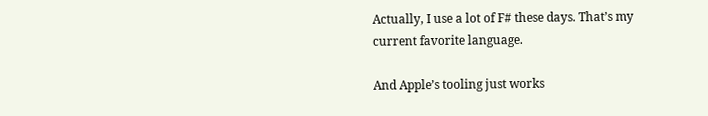Actually, I use a lot of F# these days. That’s my current favorite language.

And Apple’s tooling just works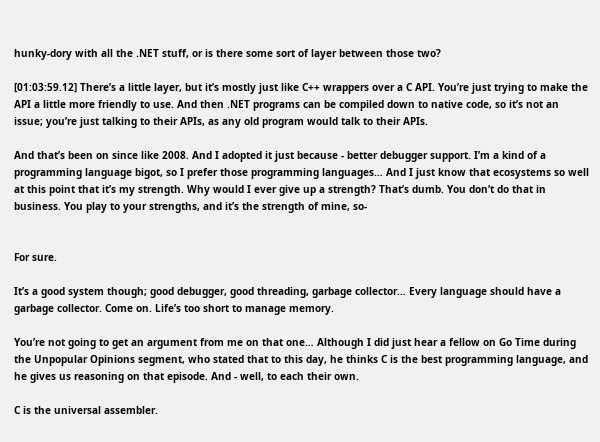hunky-dory with all the .NET stuff, or is there some sort of layer between those two?

[01:03:59.12] There’s a little layer, but it’s mostly just like C++ wrappers over a C API. You’re just trying to make the API a little more friendly to use. And then .NET programs can be compiled down to native code, so it’s not an issue; you’re just talking to their APIs, as any old program would talk to their APIs.

And that’s been on since like 2008. And I adopted it just because - better debugger support. I’m a kind of a programming language bigot, so I prefer those programming languages… And I just know that ecosystems so well at this point that it’s my strength. Why would I ever give up a strength? That’s dumb. You don’t do that in business. You play to your strengths, and it’s the strength of mine, so-


For sure.

It’s a good system though; good debugger, good threading, garbage collector… Every language should have a garbage collector. Come on. Life’s too short to manage memory.

You’re not going to get an argument from me on that one… Although I did just hear a fellow on Go Time during the Unpopular Opinions segment, who stated that to this day, he thinks C is the best programming language, and he gives us reasoning on that episode. And - well, to each their own.

C is the universal assembler.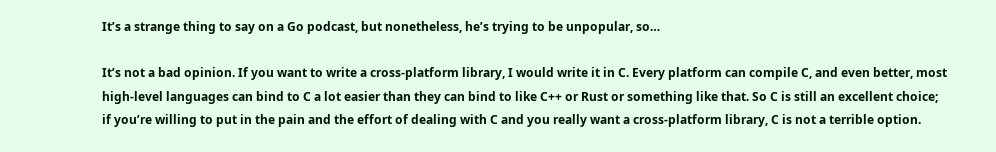It’s a strange thing to say on a Go podcast, but nonetheless, he’s trying to be unpopular, so…

It’s not a bad opinion. If you want to write a cross-platform library, I would write it in C. Every platform can compile C, and even better, most high-level languages can bind to C a lot easier than they can bind to like C++ or Rust or something like that. So C is still an excellent choice; if you’re willing to put in the pain and the effort of dealing with C and you really want a cross-platform library, C is not a terrible option.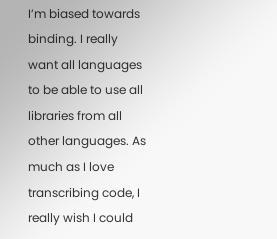I’m biased towards binding. I really want all languages to be able to use all libraries from all other languages. As much as I love transcribing code, I really wish I could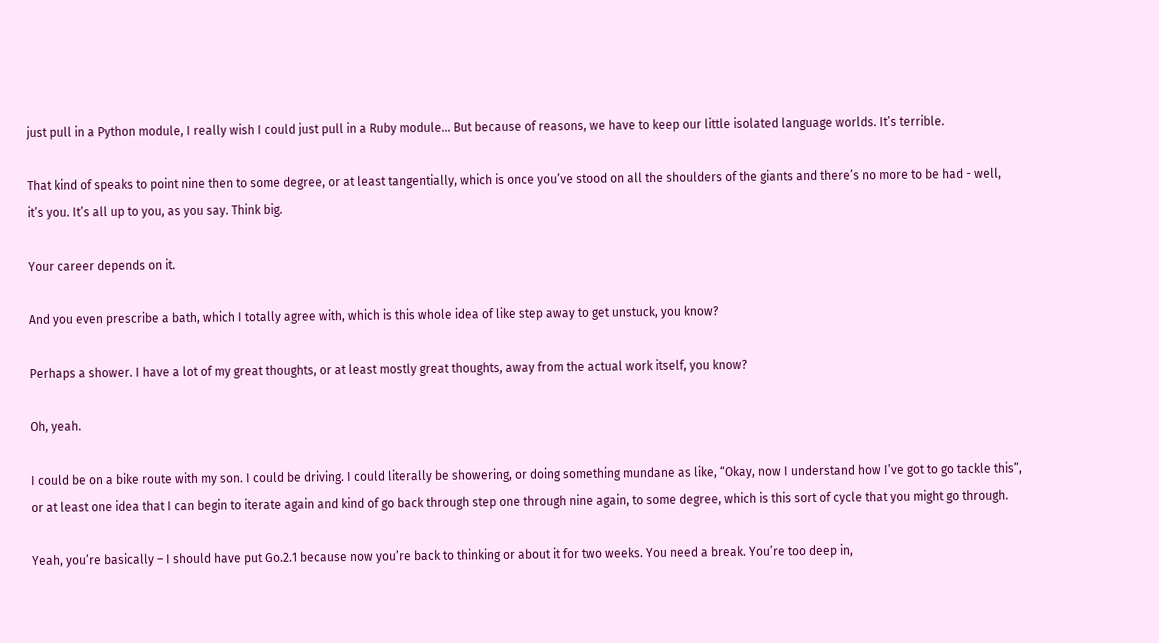just pull in a Python module, I really wish I could just pull in a Ruby module… But because of reasons, we have to keep our little isolated language worlds. It’s terrible.

That kind of speaks to point nine then to some degree, or at least tangentially, which is once you’ve stood on all the shoulders of the giants and there’s no more to be had - well, it’s you. It’s all up to you, as you say. Think big.

Your career depends on it.

And you even prescribe a bath, which I totally agree with, which is this whole idea of like step away to get unstuck, you know?

Perhaps a shower. I have a lot of my great thoughts, or at least mostly great thoughts, away from the actual work itself, you know?

Oh, yeah.

I could be on a bike route with my son. I could be driving. I could literally be showering, or doing something mundane as like, “Okay, now I understand how I’ve got to go tackle this”, or at least one idea that I can begin to iterate again and kind of go back through step one through nine again, to some degree, which is this sort of cycle that you might go through.

Yeah, you’re basically – I should have put Go.2.1 because now you’re back to thinking or about it for two weeks. You need a break. You’re too deep in,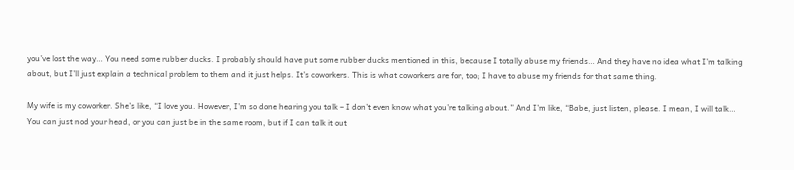you’ve lost the way… You need some rubber ducks. I probably should have put some rubber ducks mentioned in this, because I totally abuse my friends… And they have no idea what I’m talking about, but I’ll just explain a technical problem to them and it just helps. It’s coworkers. This is what coworkers are for, too; I have to abuse my friends for that same thing.

My wife is my coworker. She’s like, “I love you. However, I’m so done hearing you talk – I don’t even know what you’re talking about.” And I’m like, “Babe, just listen, please. I mean, I will talk… You can just nod your head, or you can just be in the same room, but if I can talk it out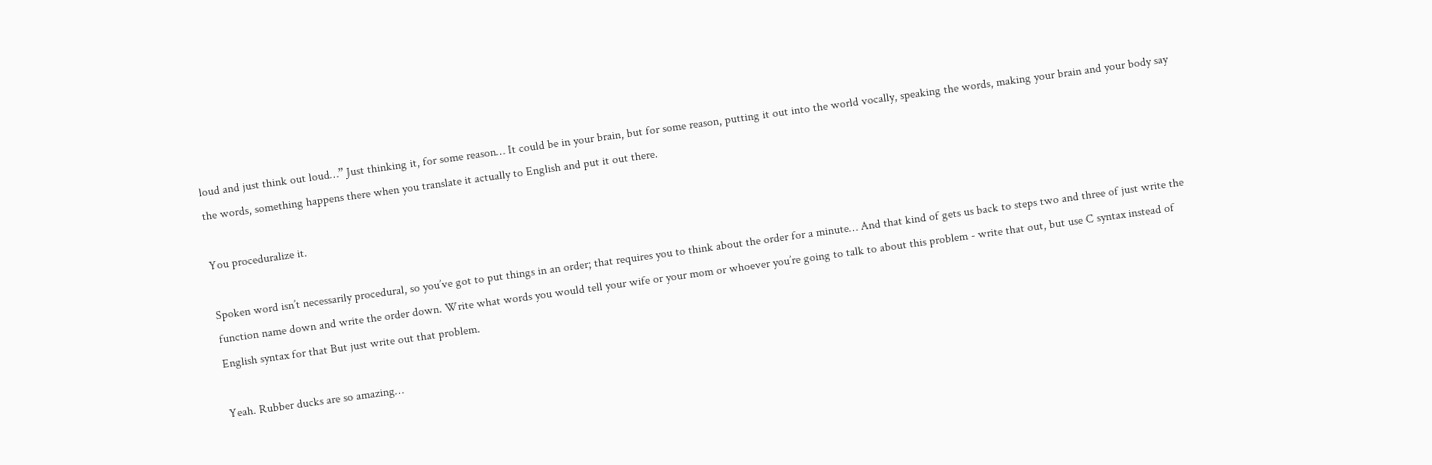loud and just think out loud…” Just thinking it, for some reason… It could be in your brain, but for some reason, putting it out into the world vocally, speaking the words, making your brain and your body say the words, something happens there when you translate it actually to English and put it out there.

You proceduralize it.

Spoken word isn’t necessarily procedural, so you’ve got to put things in an order; that requires you to think about the order for a minute… And that kind of gets us back to steps two and three of just write the function name down and write the order down. Write what words you would tell your wife or your mom or whoever you’re going to talk to about this problem - write that out, but use C syntax instead of English syntax for that But just write out that problem.

Yeah. Rubber ducks are so amazing…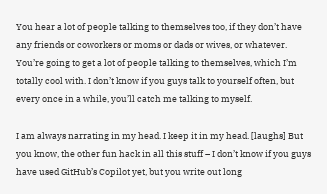You hear a lot of people talking to themselves too, if they don’t have any friends or coworkers or moms or dads or wives, or whatever. You’re going to get a lot of people talking to themselves, which I’m totally cool with. I don’t know if you guys talk to yourself often, but every once in a while, you’ll catch me talking to myself.

I am always narrating in my head. I keep it in my head. [laughs] But you know, the other fun hack in all this stuff – I don’t know if you guys have used GitHub’s Copilot yet, but you write out long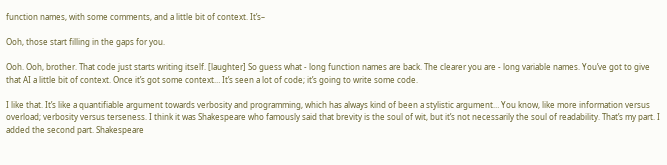function names, with some comments, and a little bit of context. It’s–

Ooh, those start filling in the gaps for you.

Ooh. Ooh, brother. That code just starts writing itself. [laughter] So guess what - long function names are back. The clearer you are - long variable names. You’ve got to give that AI a little bit of context. Once it’s got some context… It’s seen a lot of code; it’s going to write some code.

I like that. It’s like a quantifiable argument towards verbosity and programming, which has always kind of been a stylistic argument… You know, like more information versus overload; verbosity versus terseness. I think it was Shakespeare who famously said that brevity is the soul of wit, but it’s not necessarily the soul of readability. That’s my part. I added the second part. Shakespeare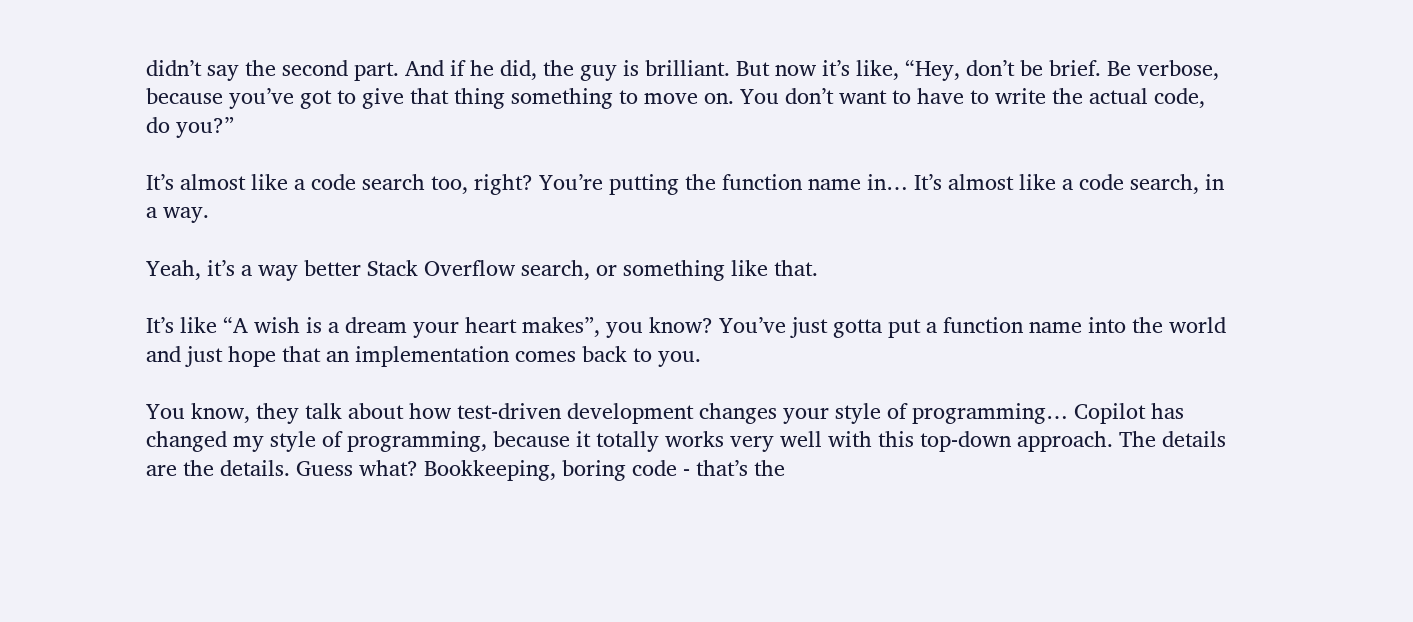didn’t say the second part. And if he did, the guy is brilliant. But now it’s like, “Hey, don’t be brief. Be verbose, because you’ve got to give that thing something to move on. You don’t want to have to write the actual code, do you?”

It’s almost like a code search too, right? You’re putting the function name in… It’s almost like a code search, in a way.

Yeah, it’s a way better Stack Overflow search, or something like that.

It’s like “A wish is a dream your heart makes”, you know? You’ve just gotta put a function name into the world and just hope that an implementation comes back to you.

You know, they talk about how test-driven development changes your style of programming… Copilot has changed my style of programming, because it totally works very well with this top-down approach. The details are the details. Guess what? Bookkeeping, boring code - that’s the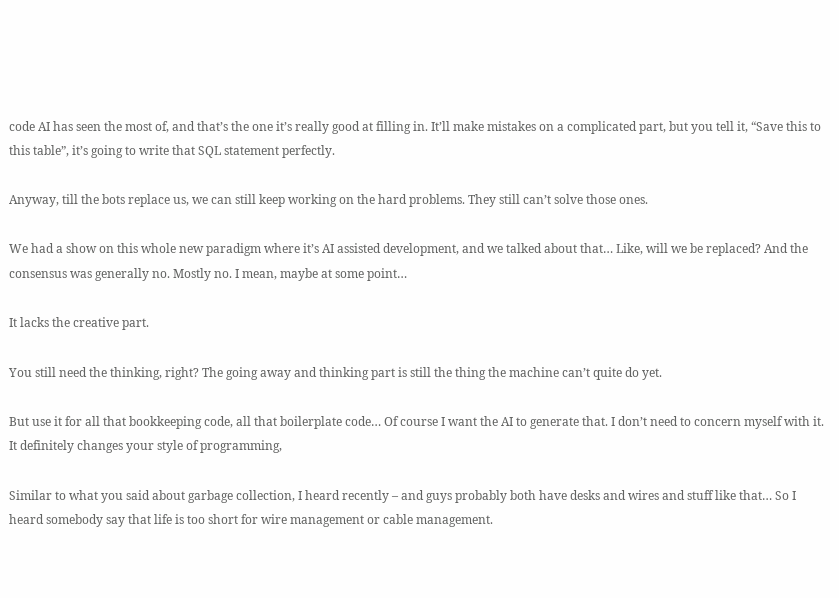code AI has seen the most of, and that’s the one it’s really good at filling in. It’ll make mistakes on a complicated part, but you tell it, “Save this to this table”, it’s going to write that SQL statement perfectly.

Anyway, till the bots replace us, we can still keep working on the hard problems. They still can’t solve those ones.

We had a show on this whole new paradigm where it’s AI assisted development, and we talked about that… Like, will we be replaced? And the consensus was generally no. Mostly no. I mean, maybe at some point…

It lacks the creative part.

You still need the thinking, right? The going away and thinking part is still the thing the machine can’t quite do yet.

But use it for all that bookkeeping code, all that boilerplate code… Of course I want the AI to generate that. I don’t need to concern myself with it. It definitely changes your style of programming,

Similar to what you said about garbage collection, I heard recently – and guys probably both have desks and wires and stuff like that… So I heard somebody say that life is too short for wire management or cable management.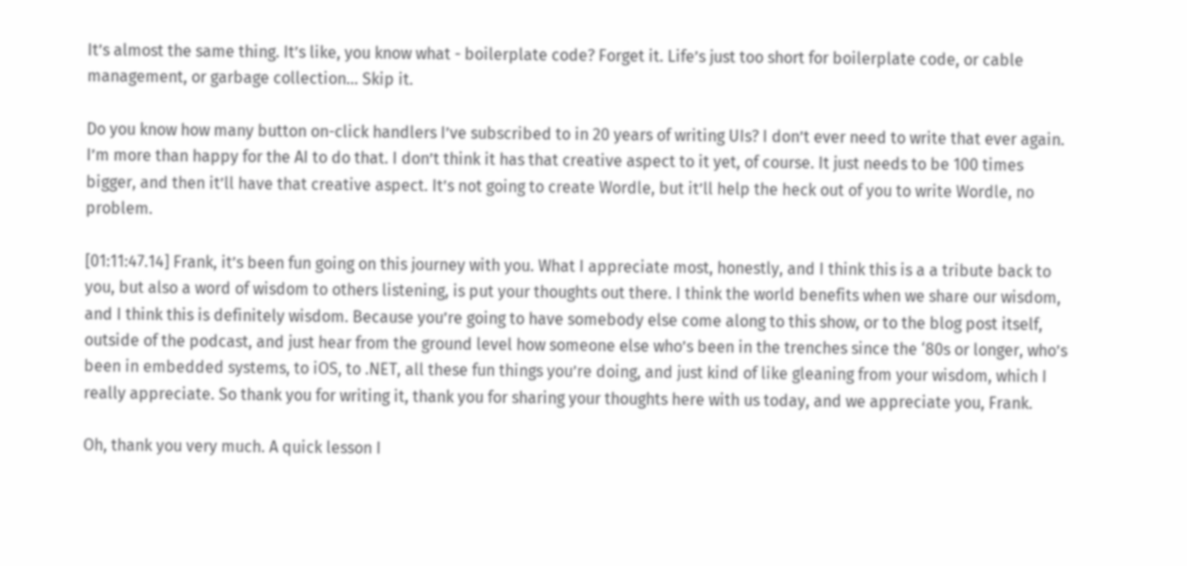It’s almost the same thing. It’s like, you know what - boilerplate code? Forget it. Life’s just too short for boilerplate code, or cable management, or garbage collection… Skip it.

Do you know how many button on-click handlers I’ve subscribed to in 20 years of writing UIs? I don’t ever need to write that ever again. I’m more than happy for the AI to do that. I don’t think it has that creative aspect to it yet, of course. It just needs to be 100 times bigger, and then it’ll have that creative aspect. It’s not going to create Wordle, but it’ll help the heck out of you to write Wordle, no problem.

[01:11:47.14] Frank, it’s been fun going on this journey with you. What I appreciate most, honestly, and I think this is a a tribute back to you, but also a word of wisdom to others listening, is put your thoughts out there. I think the world benefits when we share our wisdom, and I think this is definitely wisdom. Because you’re going to have somebody else come along to this show, or to the blog post itself, outside of the podcast, and just hear from the ground level how someone else who’s been in the trenches since the ‘80s or longer, who’s been in embedded systems, to iOS, to .NET, all these fun things you’re doing, and just kind of like gleaning from your wisdom, which I really appreciate. So thank you for writing it, thank you for sharing your thoughts here with us today, and we appreciate you, Frank.

Oh, thank you very much. A quick lesson I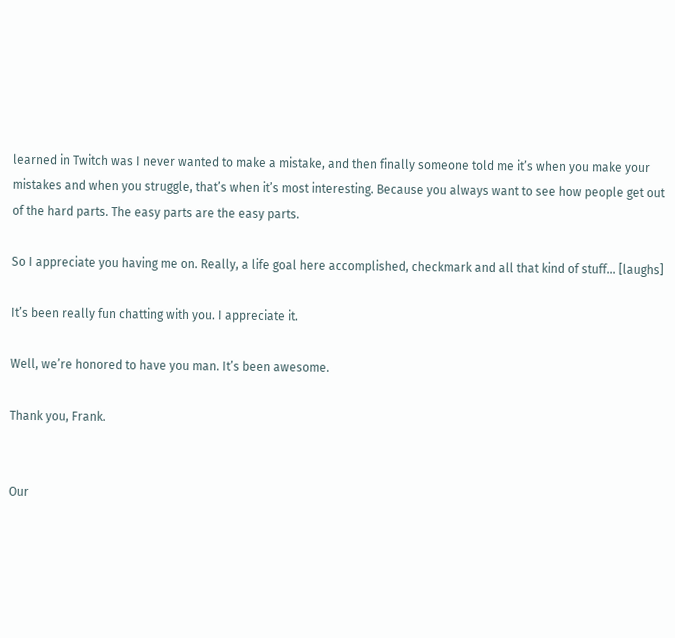learned in Twitch was I never wanted to make a mistake, and then finally someone told me it’s when you make your mistakes and when you struggle, that’s when it’s most interesting. Because you always want to see how people get out of the hard parts. The easy parts are the easy parts.

So I appreciate you having me on. Really, a life goal here accomplished, checkmark and all that kind of stuff… [laughs]

It’s been really fun chatting with you. I appreciate it.

Well, we’re honored to have you man. It’s been awesome.

Thank you, Frank.


Our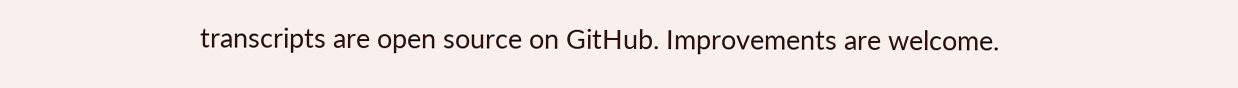transcripts are open source on GitHub. Improvements are welcome.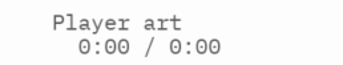Player art
  0:00 / 0:00